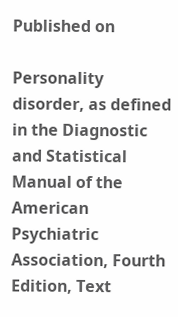Published on

Personality disorder, as defined in the Diagnostic and Statistical Manual of the American Psychiatric Association, Fourth Edition, Text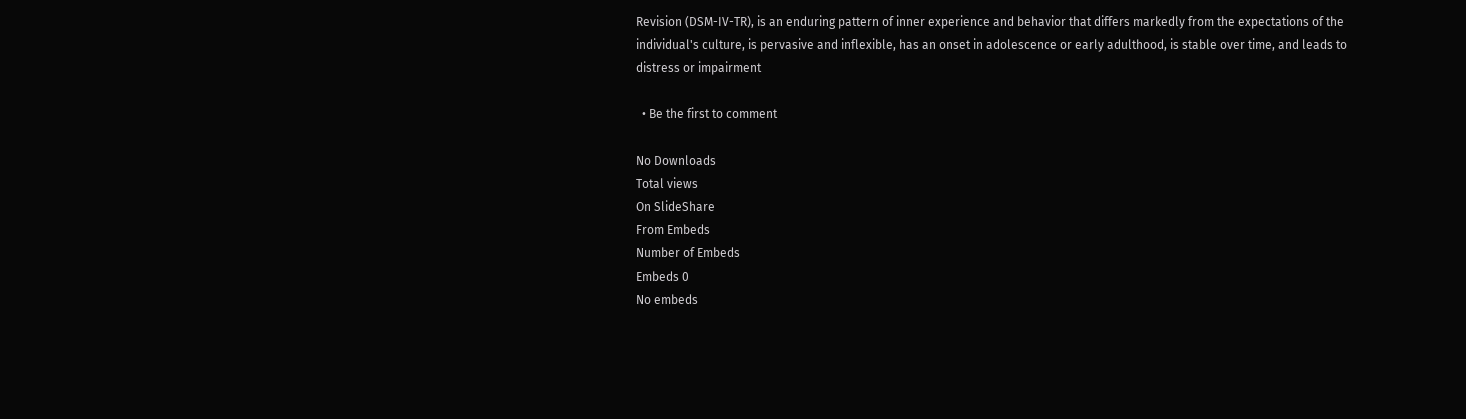Revision (DSM-IV-TR), is an enduring pattern of inner experience and behavior that differs markedly from the expectations of the individual's culture, is pervasive and inflexible, has an onset in adolescence or early adulthood, is stable over time, and leads to distress or impairment

  • Be the first to comment

No Downloads
Total views
On SlideShare
From Embeds
Number of Embeds
Embeds 0
No embeds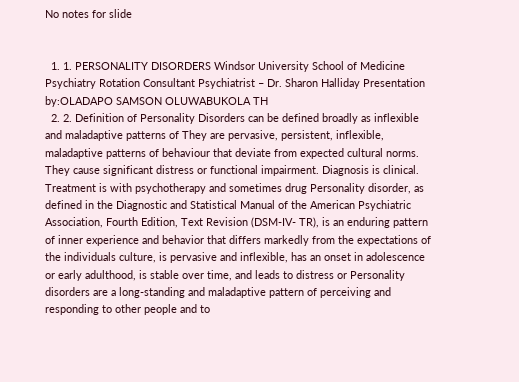No notes for slide


  1. 1. PERSONALITY DISORDERS Windsor University School of Medicine Psychiatry Rotation Consultant Psychiatrist – Dr. Sharon Halliday Presentation by:OLADAPO SAMSON OLUWABUKOLA TH
  2. 2. Definition of Personality Disorders can be defined broadly as inflexible and maladaptive patterns of They are pervasive, persistent, inflexible, maladaptive patterns of behaviour that deviate from expected cultural norms. They cause significant distress or functional impairment. Diagnosis is clinical. Treatment is with psychotherapy and sometimes drug Personality disorder, as defined in the Diagnostic and Statistical Manual of the American Psychiatric Association, Fourth Edition, Text Revision (DSM-IV- TR), is an enduring pattern of inner experience and behavior that differs markedly from the expectations of the individuals culture, is pervasive and inflexible, has an onset in adolescence or early adulthood, is stable over time, and leads to distress or Personality disorders are a long-standing and maladaptive pattern of perceiving and responding to other people and to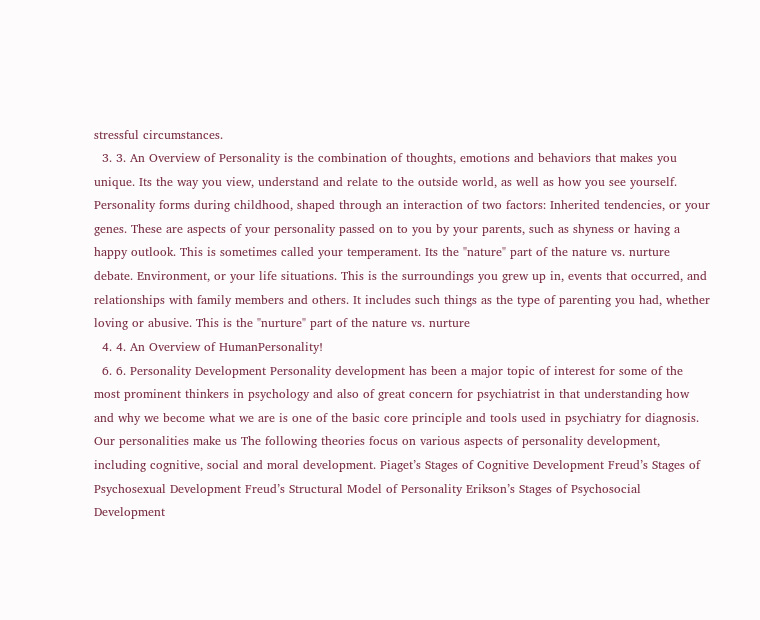stressful circumstances.
  3. 3. An Overview of Personality is the combination of thoughts, emotions and behaviors that makes you unique. Its the way you view, understand and relate to the outside world, as well as how you see yourself. Personality forms during childhood, shaped through an interaction of two factors: Inherited tendencies, or your genes. These are aspects of your personality passed on to you by your parents, such as shyness or having a happy outlook. This is sometimes called your temperament. Its the "nature" part of the nature vs. nurture debate. Environment, or your life situations. This is the surroundings you grew up in, events that occurred, and relationships with family members and others. It includes such things as the type of parenting you had, whether loving or abusive. This is the "nurture" part of the nature vs. nurture
  4. 4. An Overview of HumanPersonality!
  6. 6. Personality Development Personality development has been a major topic of interest for some of the most prominent thinkers in psychology and also of great concern for psychiatrist in that understanding how and why we become what we are is one of the basic core principle and tools used in psychiatry for diagnosis. Our personalities make us The following theories focus on various aspects of personality development, including cognitive, social and moral development. Piaget’s Stages of Cognitive Development Freud’s Stages of Psychosexual Development Freud’s Structural Model of Personality Erikson’s Stages of Psychosocial Development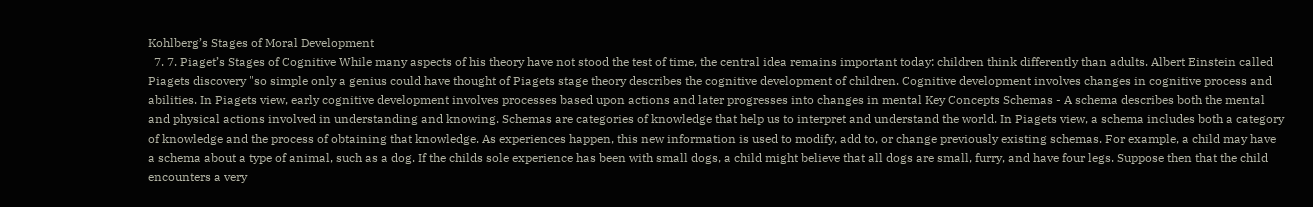Kohlberg’s Stages of Moral Development
  7. 7. Piaget’s Stages of Cognitive While many aspects of his theory have not stood the test of time, the central idea remains important today: children think differently than adults. Albert Einstein called Piagets discovery "so simple only a genius could have thought of Piagets stage theory describes the cognitive development of children. Cognitive development involves changes in cognitive process and abilities. In Piagets view, early cognitive development involves processes based upon actions and later progresses into changes in mental Key Concepts Schemas - A schema describes both the mental and physical actions involved in understanding and knowing. Schemas are categories of knowledge that help us to interpret and understand the world. In Piagets view, a schema includes both a category of knowledge and the process of obtaining that knowledge. As experiences happen, this new information is used to modify, add to, or change previously existing schemas. For example, a child may have a schema about a type of animal, such as a dog. If the childs sole experience has been with small dogs, a child might believe that all dogs are small, furry, and have four legs. Suppose then that the child encounters a very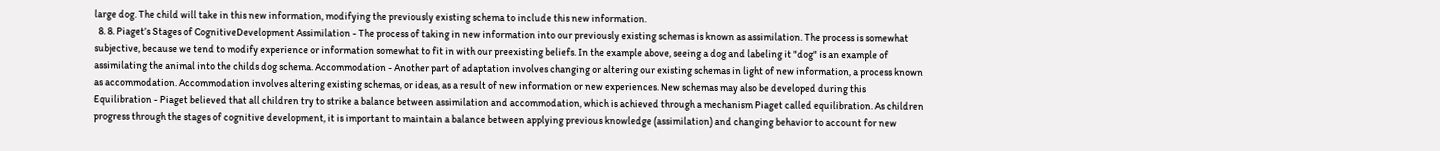large dog. The child will take in this new information, modifying the previously existing schema to include this new information.
  8. 8. Piaget’s Stages of CognitiveDevelopment Assimilation - The process of taking in new information into our previously existing schemas is known as assimilation. The process is somewhat subjective, because we tend to modify experience or information somewhat to fit in with our preexisting beliefs. In the example above, seeing a dog and labeling it "dog" is an example of assimilating the animal into the childs dog schema. Accommodation - Another part of adaptation involves changing or altering our existing schemas in light of new information, a process known as accommodation. Accommodation involves altering existing schemas, or ideas, as a result of new information or new experiences. New schemas may also be developed during this Equilibration - Piaget believed that all children try to strike a balance between assimilation and accommodation, which is achieved through a mechanism Piaget called equilibration. As children progress through the stages of cognitive development, it is important to maintain a balance between applying previous knowledge (assimilation) and changing behavior to account for new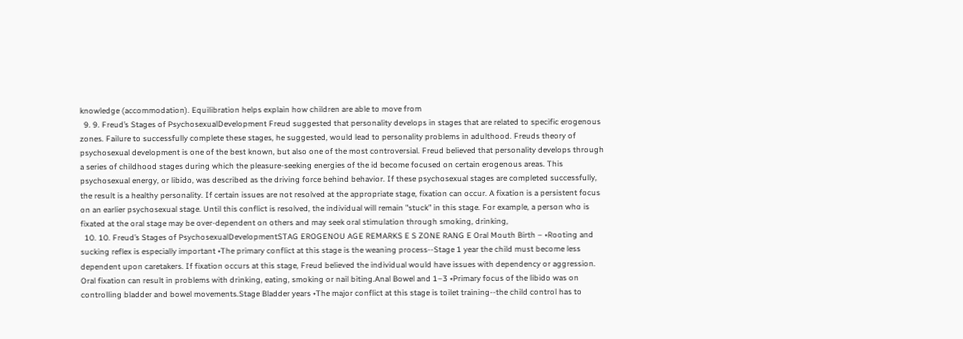knowledge (accommodation). Equilibration helps explain how children are able to move from
  9. 9. Freud’s Stages of PsychosexualDevelopment Freud suggested that personality develops in stages that are related to specific erogenous zones. Failure to successfully complete these stages, he suggested, would lead to personality problems in adulthood. Freuds theory of psychosexual development is one of the best known, but also one of the most controversial. Freud believed that personality develops through a series of childhood stages during which the pleasure-seeking energies of the id become focused on certain erogenous areas. This psychosexual energy, or libido, was described as the driving force behind behavior. If these psychosexual stages are completed successfully, the result is a healthy personality. If certain issues are not resolved at the appropriate stage, fixation can occur. A fixation is a persistent focus on an earlier psychosexual stage. Until this conflict is resolved, the individual will remain "stuck" in this stage. For example, a person who is fixated at the oral stage may be over-dependent on others and may seek oral stimulation through smoking, drinking,
  10. 10. Freud’s Stages of PsychosexualDevelopmentSTAG EROGENOU AGE REMARKS E S ZONE RANG E Oral Mouth Birth – •Rooting and sucking reflex is especially important •The primary conflict at this stage is the weaning process--Stage 1 year the child must become less dependent upon caretakers. If fixation occurs at this stage, Freud believed the individual would have issues with dependency or aggression. Oral fixation can result in problems with drinking, eating, smoking or nail biting.Anal Bowel and 1–3 •Primary focus of the libido was on controlling bladder and bowel movements.Stage Bladder years •The major conflict at this stage is toilet training--the child control has to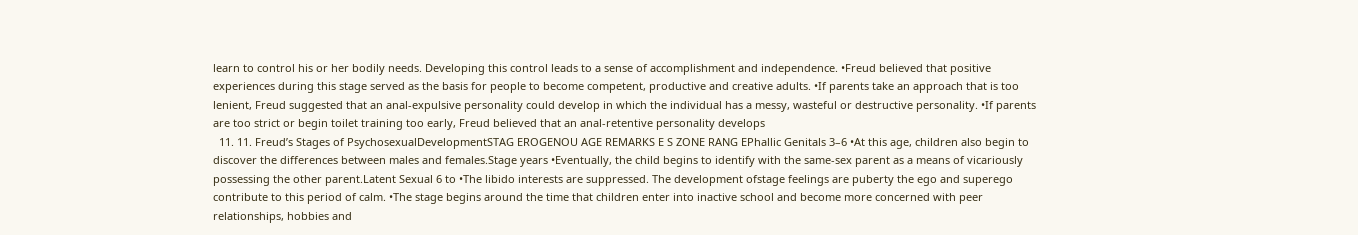learn to control his or her bodily needs. Developing this control leads to a sense of accomplishment and independence. •Freud believed that positive experiences during this stage served as the basis for people to become competent, productive and creative adults. •If parents take an approach that is too lenient, Freud suggested that an anal-expulsive personality could develop in which the individual has a messy, wasteful or destructive personality. •If parents are too strict or begin toilet training too early, Freud believed that an anal-retentive personality develops
  11. 11. Freud’s Stages of PsychosexualDevelopmentSTAG EROGENOU AGE REMARKS E S ZONE RANG EPhallic Genitals 3–6 •At this age, children also begin to discover the differences between males and females.Stage years •Eventually, the child begins to identify with the same-sex parent as a means of vicariously possessing the other parent.Latent Sexual 6 to •The libido interests are suppressed. The development ofstage feelings are puberty the ego and superego contribute to this period of calm. •The stage begins around the time that children enter into inactive school and become more concerned with peer relationships, hobbies and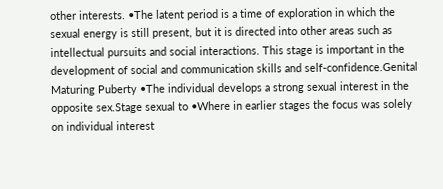other interests. •The latent period is a time of exploration in which the sexual energy is still present, but it is directed into other areas such as intellectual pursuits and social interactions. This stage is important in the development of social and communication skills and self-confidence.Genital Maturing Puberty •The individual develops a strong sexual interest in the opposite sex.Stage sexual to •Where in earlier stages the focus was solely on individual interest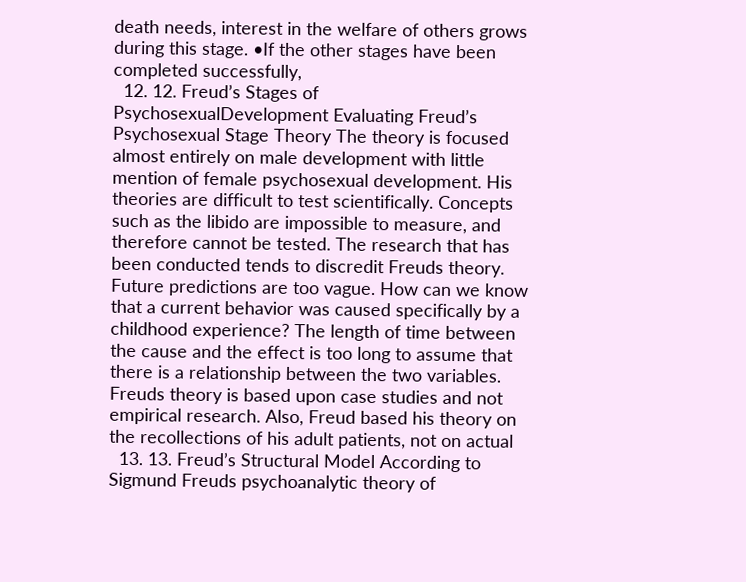death needs, interest in the welfare of others grows during this stage. •If the other stages have been completed successfully,
  12. 12. Freud’s Stages of PsychosexualDevelopment Evaluating Freud’s Psychosexual Stage Theory The theory is focused almost entirely on male development with little mention of female psychosexual development. His theories are difficult to test scientifically. Concepts such as the libido are impossible to measure, and therefore cannot be tested. The research that has been conducted tends to discredit Freuds theory. Future predictions are too vague. How can we know that a current behavior was caused specifically by a childhood experience? The length of time between the cause and the effect is too long to assume that there is a relationship between the two variables. Freuds theory is based upon case studies and not empirical research. Also, Freud based his theory on the recollections of his adult patients, not on actual
  13. 13. Freud’s Structural Model According to Sigmund Freuds psychoanalytic theory of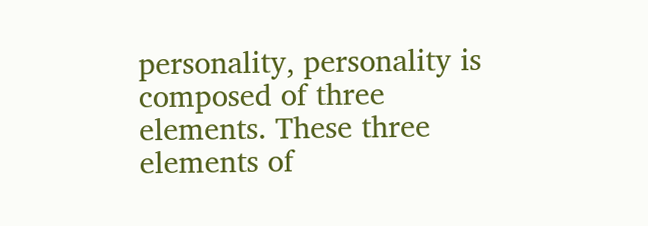personality, personality is composed of three elements. These three elements of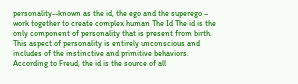personality--known as the id, the ego and the superego – work together to create complex human The Id The id is the only component of personality that is present from birth. This aspect of personality is entirely unconscious and includes of the instinctive and primitive behaviors. According to Freud, the id is the source of all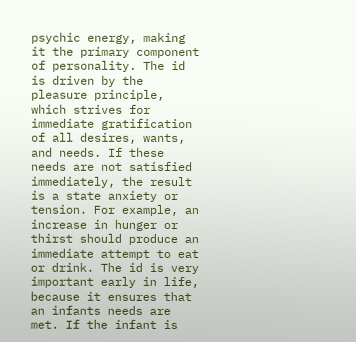psychic energy, making it the primary component of personality. The id is driven by the pleasure principle, which strives for immediate gratification of all desires, wants, and needs. If these needs are not satisfied immediately, the result is a state anxiety or tension. For example, an increase in hunger or thirst should produce an immediate attempt to eat or drink. The id is very important early in life, because it ensures that an infants needs are met. If the infant is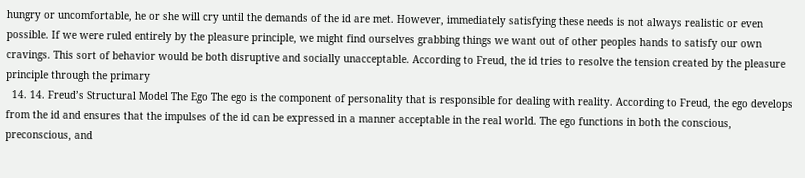hungry or uncomfortable, he or she will cry until the demands of the id are met. However, immediately satisfying these needs is not always realistic or even possible. If we were ruled entirely by the pleasure principle, we might find ourselves grabbing things we want out of other peoples hands to satisfy our own cravings. This sort of behavior would be both disruptive and socially unacceptable. According to Freud, the id tries to resolve the tension created by the pleasure principle through the primary
  14. 14. Freud’s Structural Model The Ego The ego is the component of personality that is responsible for dealing with reality. According to Freud, the ego develops from the id and ensures that the impulses of the id can be expressed in a manner acceptable in the real world. The ego functions in both the conscious, preconscious, and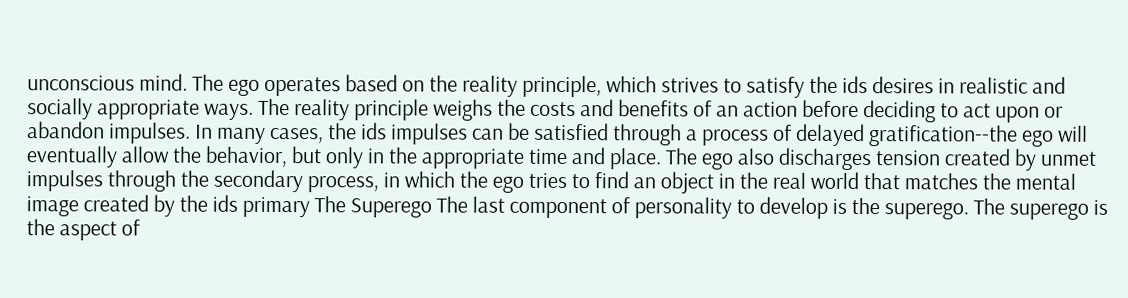unconscious mind. The ego operates based on the reality principle, which strives to satisfy the ids desires in realistic and socially appropriate ways. The reality principle weighs the costs and benefits of an action before deciding to act upon or abandon impulses. In many cases, the ids impulses can be satisfied through a process of delayed gratification--the ego will eventually allow the behavior, but only in the appropriate time and place. The ego also discharges tension created by unmet impulses through the secondary process, in which the ego tries to find an object in the real world that matches the mental image created by the ids primary The Superego The last component of personality to develop is the superego. The superego is the aspect of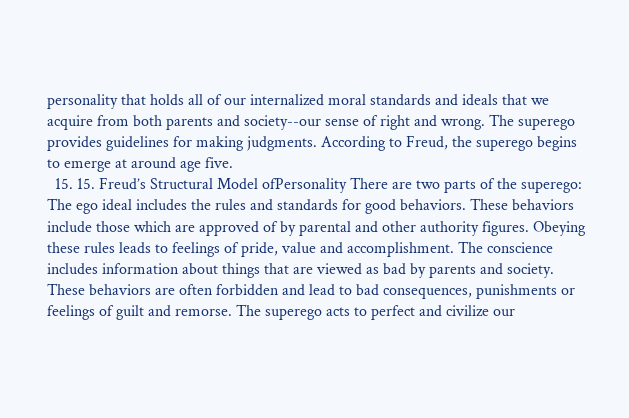personality that holds all of our internalized moral standards and ideals that we acquire from both parents and society--our sense of right and wrong. The superego provides guidelines for making judgments. According to Freud, the superego begins to emerge at around age five.
  15. 15. Freud’s Structural Model ofPersonality There are two parts of the superego: The ego ideal includes the rules and standards for good behaviors. These behaviors include those which are approved of by parental and other authority figures. Obeying these rules leads to feelings of pride, value and accomplishment. The conscience includes information about things that are viewed as bad by parents and society. These behaviors are often forbidden and lead to bad consequences, punishments or feelings of guilt and remorse. The superego acts to perfect and civilize our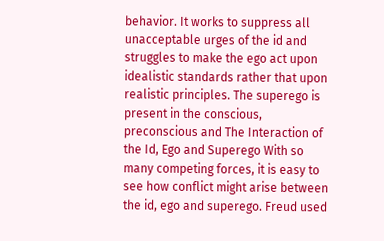behavior. It works to suppress all unacceptable urges of the id and struggles to make the ego act upon idealistic standards rather that upon realistic principles. The superego is present in the conscious, preconscious and The Interaction of the Id, Ego and Superego With so many competing forces, it is easy to see how conflict might arise between the id, ego and superego. Freud used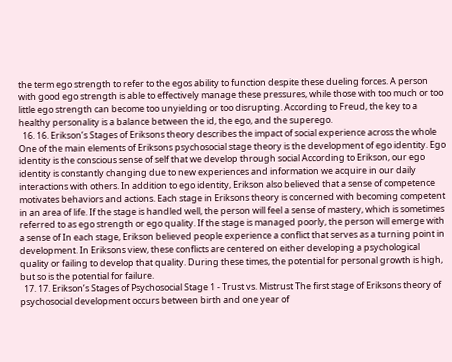the term ego strength to refer to the egos ability to function despite these dueling forces. A person with good ego strength is able to effectively manage these pressures, while those with too much or too little ego strength can become too unyielding or too disrupting. According to Freud, the key to a healthy personality is a balance between the id, the ego, and the superego.
  16. 16. Erikson’s Stages of Eriksons theory describes the impact of social experience across the whole One of the main elements of Eriksons psychosocial stage theory is the development of ego identity. Ego identity is the conscious sense of self that we develop through social According to Erikson, our ego identity is constantly changing due to new experiences and information we acquire in our daily interactions with others. In addition to ego identity, Erikson also believed that a sense of competence motivates behaviors and actions. Each stage in Eriksons theory is concerned with becoming competent in an area of life. If the stage is handled well, the person will feel a sense of mastery, which is sometimes referred to as ego strength or ego quality. If the stage is managed poorly, the person will emerge with a sense of In each stage, Erikson believed people experience a conflict that serves as a turning point in development. In Eriksons view, these conflicts are centered on either developing a psychological quality or failing to develop that quality. During these times, the potential for personal growth is high, but so is the potential for failure.
  17. 17. Erikson’s Stages of Psychosocial Stage 1 - Trust vs. Mistrust The first stage of Eriksons theory of psychosocial development occurs between birth and one year of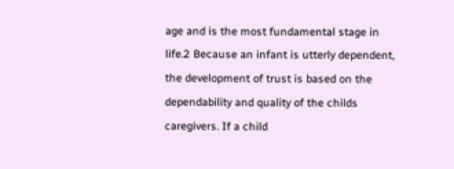age and is the most fundamental stage in life.2 Because an infant is utterly dependent, the development of trust is based on the dependability and quality of the childs caregivers. If a child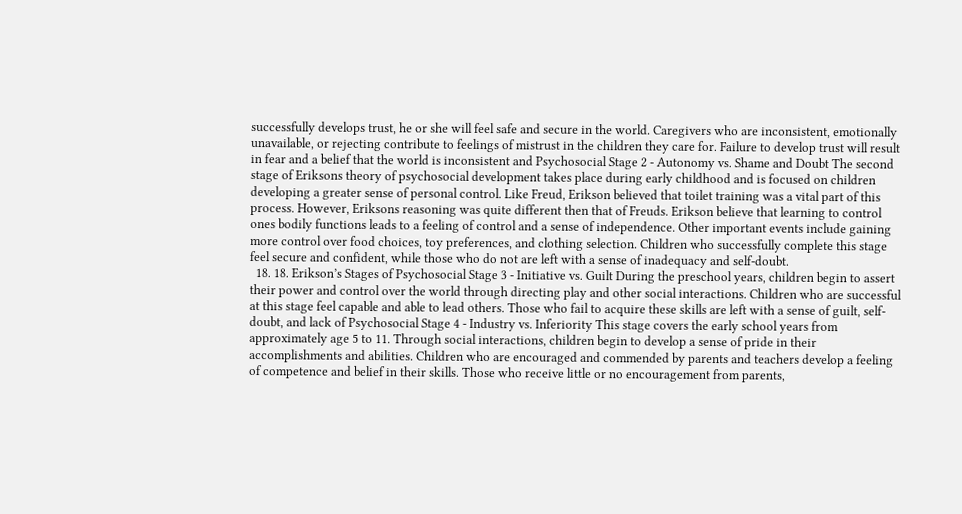successfully develops trust, he or she will feel safe and secure in the world. Caregivers who are inconsistent, emotionally unavailable, or rejecting contribute to feelings of mistrust in the children they care for. Failure to develop trust will result in fear and a belief that the world is inconsistent and Psychosocial Stage 2 - Autonomy vs. Shame and Doubt The second stage of Eriksons theory of psychosocial development takes place during early childhood and is focused on children developing a greater sense of personal control. Like Freud, Erikson believed that toilet training was a vital part of this process. However, Eriksons reasoning was quite different then that of Freuds. Erikson believe that learning to control ones bodily functions leads to a feeling of control and a sense of independence. Other important events include gaining more control over food choices, toy preferences, and clothing selection. Children who successfully complete this stage feel secure and confident, while those who do not are left with a sense of inadequacy and self-doubt.
  18. 18. Erikson’s Stages of Psychosocial Stage 3 - Initiative vs. Guilt During the preschool years, children begin to assert their power and control over the world through directing play and other social interactions. Children who are successful at this stage feel capable and able to lead others. Those who fail to acquire these skills are left with a sense of guilt, self-doubt, and lack of Psychosocial Stage 4 - Industry vs. Inferiority This stage covers the early school years from approximately age 5 to 11. Through social interactions, children begin to develop a sense of pride in their accomplishments and abilities. Children who are encouraged and commended by parents and teachers develop a feeling of competence and belief in their skills. Those who receive little or no encouragement from parents,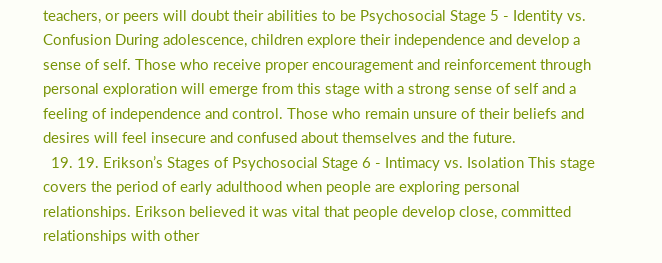teachers, or peers will doubt their abilities to be Psychosocial Stage 5 - Identity vs. Confusion During adolescence, children explore their independence and develop a sense of self. Those who receive proper encouragement and reinforcement through personal exploration will emerge from this stage with a strong sense of self and a feeling of independence and control. Those who remain unsure of their beliefs and desires will feel insecure and confused about themselves and the future.
  19. 19. Erikson’s Stages of Psychosocial Stage 6 - Intimacy vs. Isolation This stage covers the period of early adulthood when people are exploring personal relationships. Erikson believed it was vital that people develop close, committed relationships with other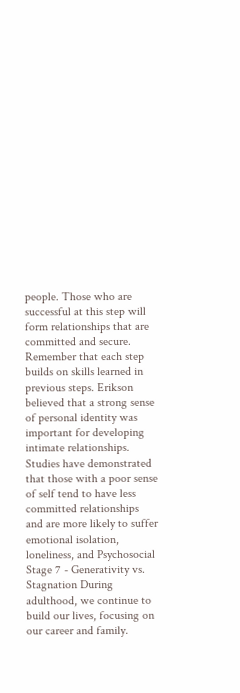people. Those who are successful at this step will form relationships that are committed and secure. Remember that each step builds on skills learned in previous steps. Erikson believed that a strong sense of personal identity was important for developing intimate relationships. Studies have demonstrated that those with a poor sense of self tend to have less committed relationships and are more likely to suffer emotional isolation, loneliness, and Psychosocial Stage 7 - Generativity vs. Stagnation During adulthood, we continue to build our lives, focusing on our career and family.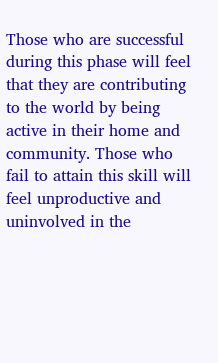Those who are successful during this phase will feel that they are contributing to the world by being active in their home and community. Those who fail to attain this skill will feel unproductive and uninvolved in the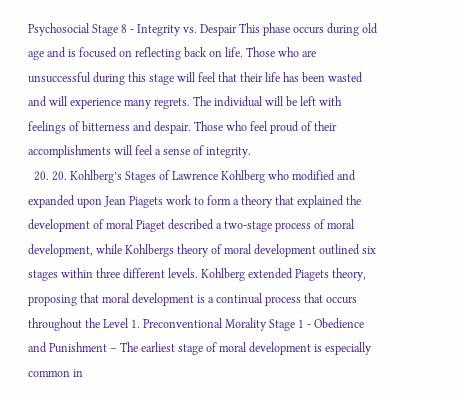Psychosocial Stage 8 - Integrity vs. Despair This phase occurs during old age and is focused on reflecting back on life. Those who are unsuccessful during this stage will feel that their life has been wasted and will experience many regrets. The individual will be left with feelings of bitterness and despair. Those who feel proud of their accomplishments will feel a sense of integrity.
  20. 20. Kohlberg’s Stages of Lawrence Kohlberg who modified and expanded upon Jean Piagets work to form a theory that explained the development of moral Piaget described a two-stage process of moral development, while Kohlbergs theory of moral development outlined six stages within three different levels. Kohlberg extended Piagets theory, proposing that moral development is a continual process that occurs throughout the Level 1. Preconventional Morality Stage 1 - Obedience and Punishment – The earliest stage of moral development is especially common in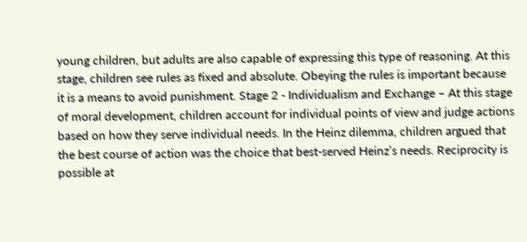young children, but adults are also capable of expressing this type of reasoning. At this stage, children see rules as fixed and absolute. Obeying the rules is important because it is a means to avoid punishment. Stage 2 - Individualism and Exchange – At this stage of moral development, children account for individual points of view and judge actions based on how they serve individual needs. In the Heinz dilemma, children argued that the best course of action was the choice that best-served Heinz’s needs. Reciprocity is possible at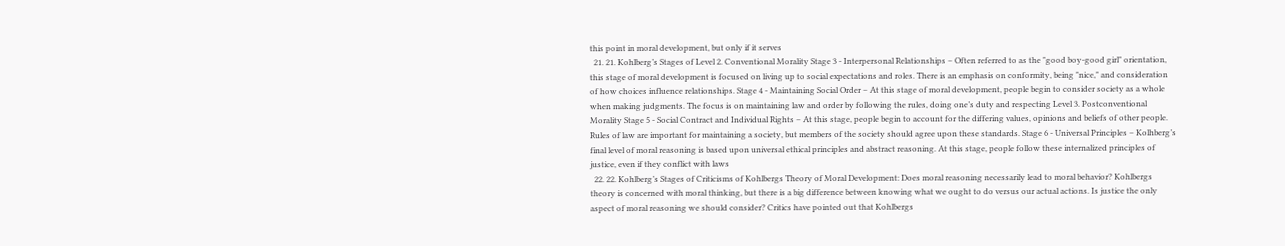this point in moral development, but only if it serves
  21. 21. Kohlberg’s Stages of Level 2. Conventional Morality Stage 3 - Interpersonal Relationships – Often referred to as the "good boy-good girl" orientation, this stage of moral development is focused on living up to social expectations and roles. There is an emphasis on conformity, being "nice," and consideration of how choices influence relationships. Stage 4 - Maintaining Social Order – At this stage of moral development, people begin to consider society as a whole when making judgments. The focus is on maintaining law and order by following the rules, doing one’s duty and respecting Level 3. Postconventional Morality Stage 5 - Social Contract and Individual Rights – At this stage, people begin to account for the differing values, opinions and beliefs of other people. Rules of law are important for maintaining a society, but members of the society should agree upon these standards. Stage 6 - Universal Principles – Kolhberg’s final level of moral reasoning is based upon universal ethical principles and abstract reasoning. At this stage, people follow these internalized principles of justice, even if they conflict with laws
  22. 22. Kohlberg’s Stages of Criticisms of Kohlbergs Theory of Moral Development: Does moral reasoning necessarily lead to moral behavior? Kohlbergs theory is concerned with moral thinking, but there is a big difference between knowing what we ought to do versus our actual actions. Is justice the only aspect of moral reasoning we should consider? Critics have pointed out that Kohlbergs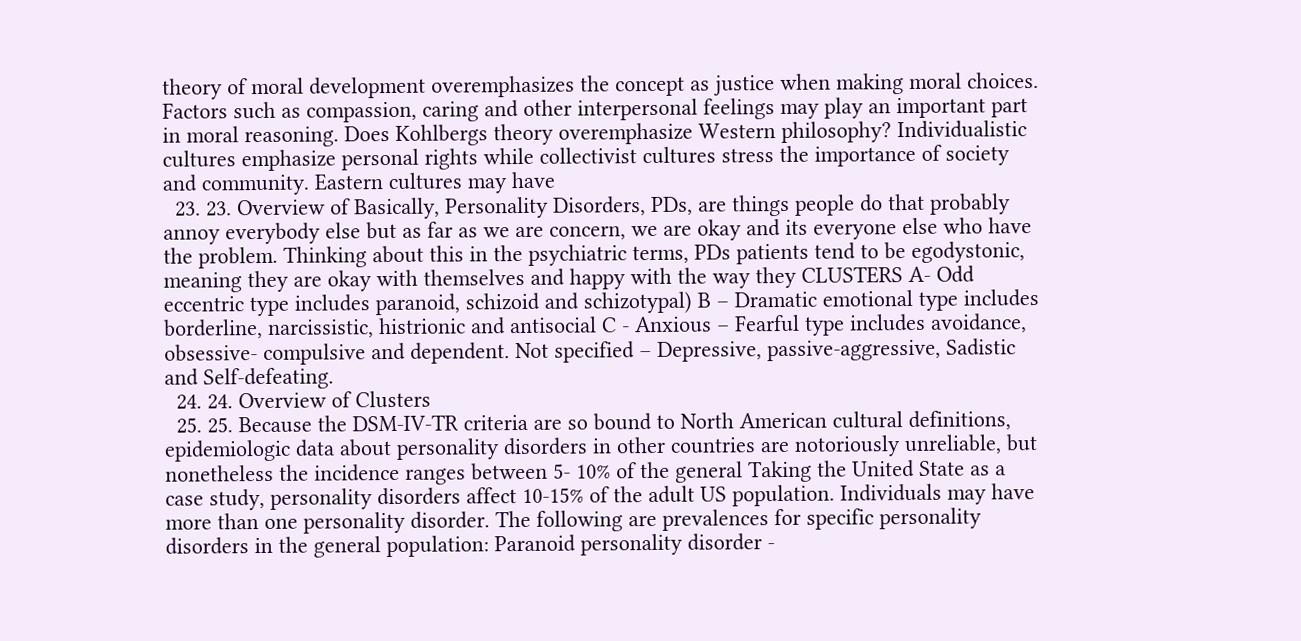theory of moral development overemphasizes the concept as justice when making moral choices. Factors such as compassion, caring and other interpersonal feelings may play an important part in moral reasoning. Does Kohlbergs theory overemphasize Western philosophy? Individualistic cultures emphasize personal rights while collectivist cultures stress the importance of society and community. Eastern cultures may have
  23. 23. Overview of Basically, Personality Disorders, PDs, are things people do that probably annoy everybody else but as far as we are concern, we are okay and its everyone else who have the problem. Thinking about this in the psychiatric terms, PDs patients tend to be egodystonic, meaning they are okay with themselves and happy with the way they CLUSTERS A- Odd eccentric type includes paranoid, schizoid and schizotypal) B – Dramatic emotional type includes borderline, narcissistic, histrionic and antisocial C - Anxious – Fearful type includes avoidance, obsessive- compulsive and dependent. Not specified – Depressive, passive-aggressive, Sadistic and Self-defeating.
  24. 24. Overview of Clusters
  25. 25. Because the DSM-IV-TR criteria are so bound to North American cultural definitions, epidemiologic data about personality disorders in other countries are notoriously unreliable, but nonetheless the incidence ranges between 5- 10% of the general Taking the United State as a case study, personality disorders affect 10-15% of the adult US population. Individuals may have more than one personality disorder. The following are prevalences for specific personality disorders in the general population: Paranoid personality disorder -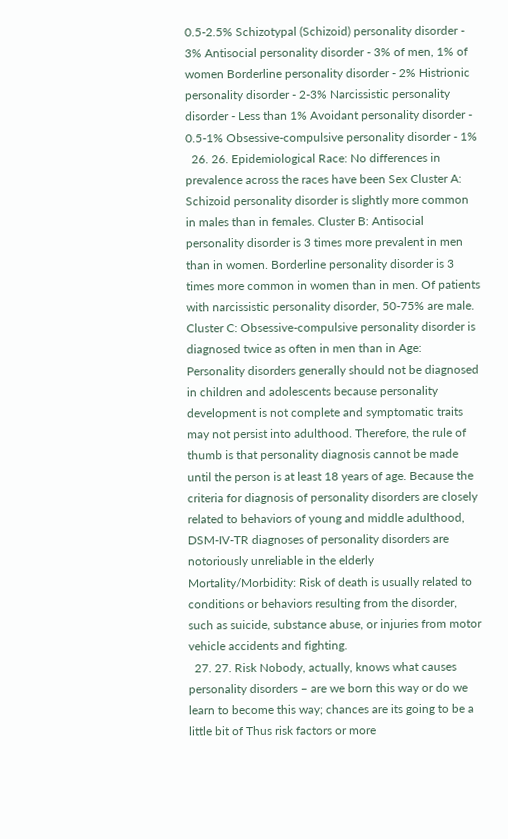0.5-2.5% Schizotypal (Schizoid) personality disorder - 3% Antisocial personality disorder - 3% of men, 1% of women Borderline personality disorder - 2% Histrionic personality disorder - 2-3% Narcissistic personality disorder - Less than 1% Avoidant personality disorder - 0.5-1% Obsessive-compulsive personality disorder - 1%
  26. 26. Epidemiological Race: No differences in prevalence across the races have been Sex Cluster A: Schizoid personality disorder is slightly more common in males than in females. Cluster B: Antisocial personality disorder is 3 times more prevalent in men than in women. Borderline personality disorder is 3 times more common in women than in men. Of patients with narcissistic personality disorder, 50-75% are male. Cluster C: Obsessive-compulsive personality disorder is diagnosed twice as often in men than in Age: Personality disorders generally should not be diagnosed in children and adolescents because personality development is not complete and symptomatic traits may not persist into adulthood. Therefore, the rule of thumb is that personality diagnosis cannot be made until the person is at least 18 years of age. Because the criteria for diagnosis of personality disorders are closely related to behaviors of young and middle adulthood, DSM-IV-TR diagnoses of personality disorders are notoriously unreliable in the elderly Mortality/Morbidity: Risk of death is usually related to conditions or behaviors resulting from the disorder, such as suicide, substance abuse, or injuries from motor vehicle accidents and fighting.
  27. 27. Risk Nobody, actually, knows what causes personality disorders – are we born this way or do we learn to become this way; chances are its going to be a little bit of Thus risk factors or more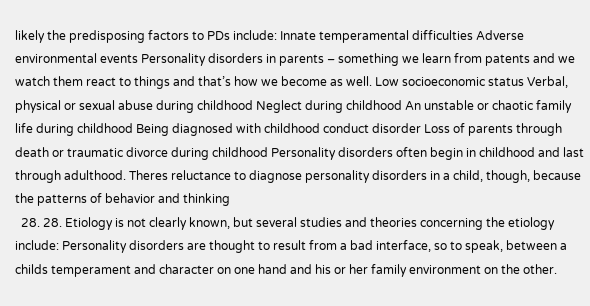likely the predisposing factors to PDs include: Innate temperamental difficulties Adverse environmental events Personality disorders in parents – something we learn from patents and we watch them react to things and that’s how we become as well. Low socioeconomic status Verbal, physical or sexual abuse during childhood Neglect during childhood An unstable or chaotic family life during childhood Being diagnosed with childhood conduct disorder Loss of parents through death or traumatic divorce during childhood Personality disorders often begin in childhood and last through adulthood. Theres reluctance to diagnose personality disorders in a child, though, because the patterns of behavior and thinking
  28. 28. Etiology is not clearly known, but several studies and theories concerning the etiology include: Personality disorders are thought to result from a bad interface, so to speak, between a childs temperament and character on one hand and his or her family environment on the other.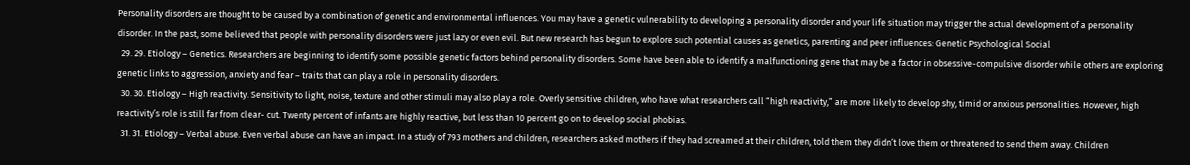Personality disorders are thought to be caused by a combination of genetic and environmental influences. You may have a genetic vulnerability to developing a personality disorder and your life situation may trigger the actual development of a personality disorder. In the past, some believed that people with personality disorders were just lazy or even evil. But new research has begun to explore such potential causes as genetics, parenting and peer influences: Genetic Psychological Social
  29. 29. Etiology – Genetics. Researchers are beginning to identify some possible genetic factors behind personality disorders. Some have been able to identify a malfunctioning gene that may be a factor in obsessive-compulsive disorder while others are exploring genetic links to aggression, anxiety and fear – traits that can play a role in personality disorders.
  30. 30. Etiology – High reactivity. Sensitivity to light, noise, texture and other stimuli may also play a role. Overly sensitive children, who have what researchers call “high reactivity,” are more likely to develop shy, timid or anxious personalities. However, high reactivity’s role is still far from clear- cut. Twenty percent of infants are highly reactive, but less than 10 percent go on to develop social phobias.
  31. 31. Etiology – Verbal abuse. Even verbal abuse can have an impact. In a study of 793 mothers and children, researchers asked mothers if they had screamed at their children, told them they didn’t love them or threatened to send them away. Children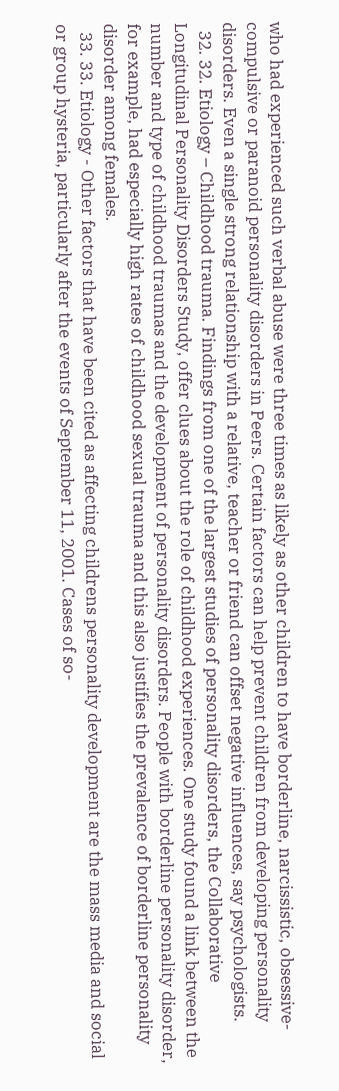who had experienced such verbal abuse were three times as likely as other children to have borderline, narcissistic, obsessive-compulsive or paranoid personality disorders in Peers. Certain factors can help prevent children from developing personality disorders. Even a single strong relationship with a relative, teacher or friend can offset negative influences, say psychologists.
  32. 32. Etiology – Childhood trauma. Findings from one of the largest studies of personality disorders, the Collaborative Longitudinal Personality Disorders Study, offer clues about the role of childhood experiences. One study found a link between the number and type of childhood traumas and the development of personality disorders. People with borderline personality disorder, for example, had especially high rates of childhood sexual trauma and this also justifies the prevalence of borderline personality disorder among females.
  33. 33. Etiology - Other factors that have been cited as affecting childrens personality development are the mass media and social or group hysteria, particularly after the events of September 11, 2001. Cases of so-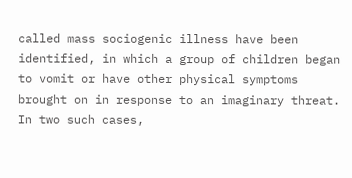called mass sociogenic illness have been identified, in which a group of children began to vomit or have other physical symptoms brought on in response to an imaginary threat. In two such cases,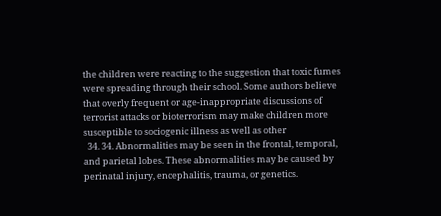the children were reacting to the suggestion that toxic fumes were spreading through their school. Some authors believe that overly frequent or age-inappropriate discussions of terrorist attacks or bioterrorism may make children more susceptible to sociogenic illness as well as other
  34. 34. Abnormalities may be seen in the frontal, temporal, and parietal lobes. These abnormalities may be caused by perinatal injury, encephalitis, trauma, or genetics.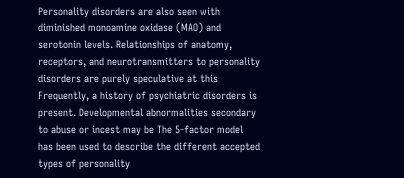Personality disorders are also seen with diminished monoamine oxidase (MAO) and serotonin levels. Relationships of anatomy, receptors, and neurotransmitters to personality disorders are purely speculative at this Frequently, a history of psychiatric disorders is present. Developmental abnormalities secondary to abuse or incest may be The 5-factor model has been used to describe the different accepted types of personality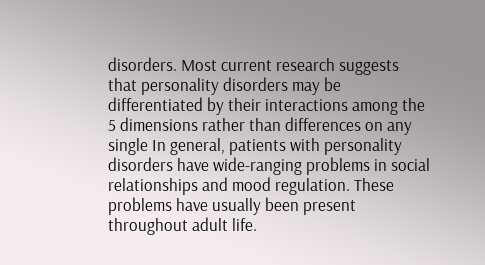disorders. Most current research suggests that personality disorders may be differentiated by their interactions among the 5 dimensions rather than differences on any single In general, patients with personality disorders have wide-ranging problems in social relationships and mood regulation. These problems have usually been present throughout adult life.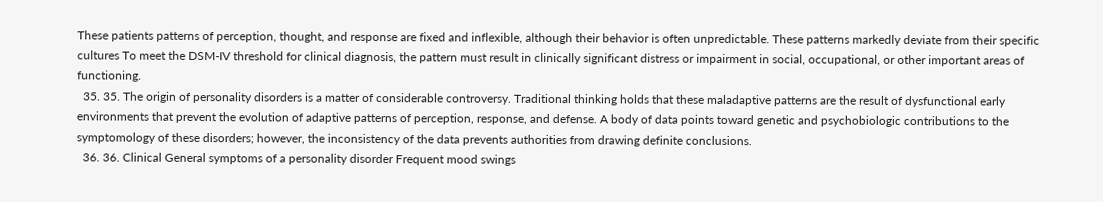These patients patterns of perception, thought, and response are fixed and inflexible, although their behavior is often unpredictable. These patterns markedly deviate from their specific cultures To meet the DSM-IV threshold for clinical diagnosis, the pattern must result in clinically significant distress or impairment in social, occupational, or other important areas of functioning.
  35. 35. The origin of personality disorders is a matter of considerable controversy. Traditional thinking holds that these maladaptive patterns are the result of dysfunctional early environments that prevent the evolution of adaptive patterns of perception, response, and defense. A body of data points toward genetic and psychobiologic contributions to the symptomology of these disorders; however, the inconsistency of the data prevents authorities from drawing definite conclusions.
  36. 36. Clinical General symptoms of a personality disorder Frequent mood swings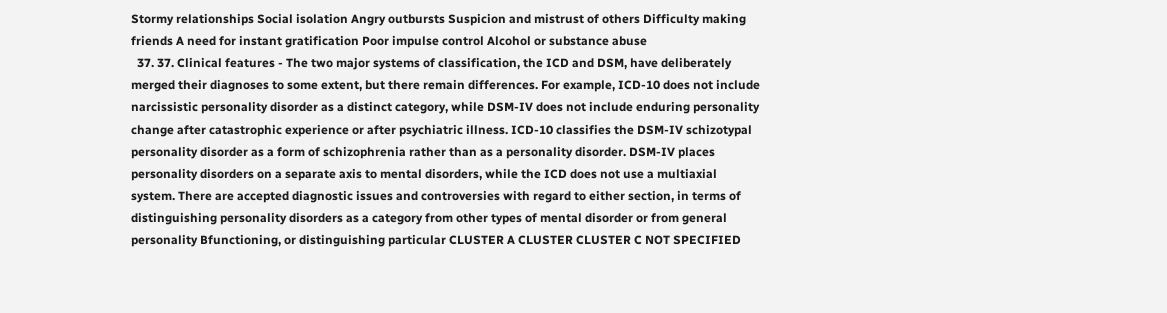Stormy relationships Social isolation Angry outbursts Suspicion and mistrust of others Difficulty making friends A need for instant gratification Poor impulse control Alcohol or substance abuse
  37. 37. Clinical features - The two major systems of classification, the ICD and DSM, have deliberately merged their diagnoses to some extent, but there remain differences. For example, ICD-10 does not include narcissistic personality disorder as a distinct category, while DSM-IV does not include enduring personality change after catastrophic experience or after psychiatric illness. ICD-10 classifies the DSM-IV schizotypal personality disorder as a form of schizophrenia rather than as a personality disorder. DSM-IV places personality disorders on a separate axis to mental disorders, while the ICD does not use a multiaxial system. There are accepted diagnostic issues and controversies with regard to either section, in terms of distinguishing personality disorders as a category from other types of mental disorder or from general personality Bfunctioning, or distinguishing particular CLUSTER A CLUSTER CLUSTER C NOT SPECIFIED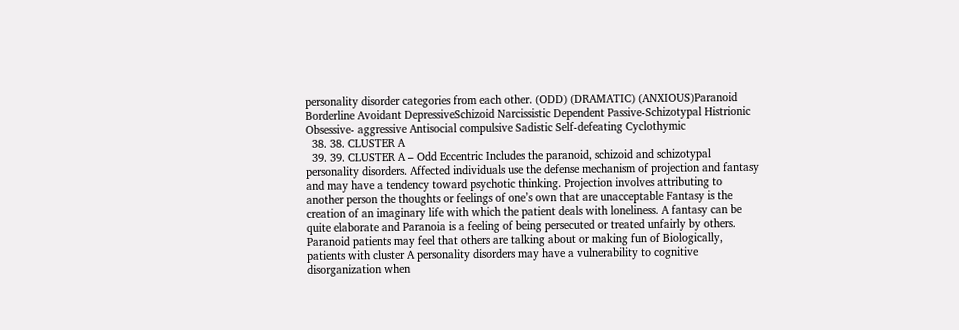personality disorder categories from each other. (ODD) (DRAMATIC) (ANXIOUS)Paranoid Borderline Avoidant DepressiveSchizoid Narcissistic Dependent Passive-Schizotypal Histrionic Obsessive- aggressive Antisocial compulsive Sadistic Self-defeating Cyclothymic
  38. 38. CLUSTER A
  39. 39. CLUSTER A – Odd Eccentric Includes the paranoid, schizoid and schizotypal personality disorders. Affected individuals use the defense mechanism of projection and fantasy and may have a tendency toward psychotic thinking. Projection involves attributing to another person the thoughts or feelings of one’s own that are unacceptable Fantasy is the creation of an imaginary life with which the patient deals with loneliness. A fantasy can be quite elaborate and Paranoia is a feeling of being persecuted or treated unfairly by others. Paranoid patients may feel that others are talking about or making fun of Biologically, patients with cluster A personality disorders may have a vulnerability to cognitive disorganization when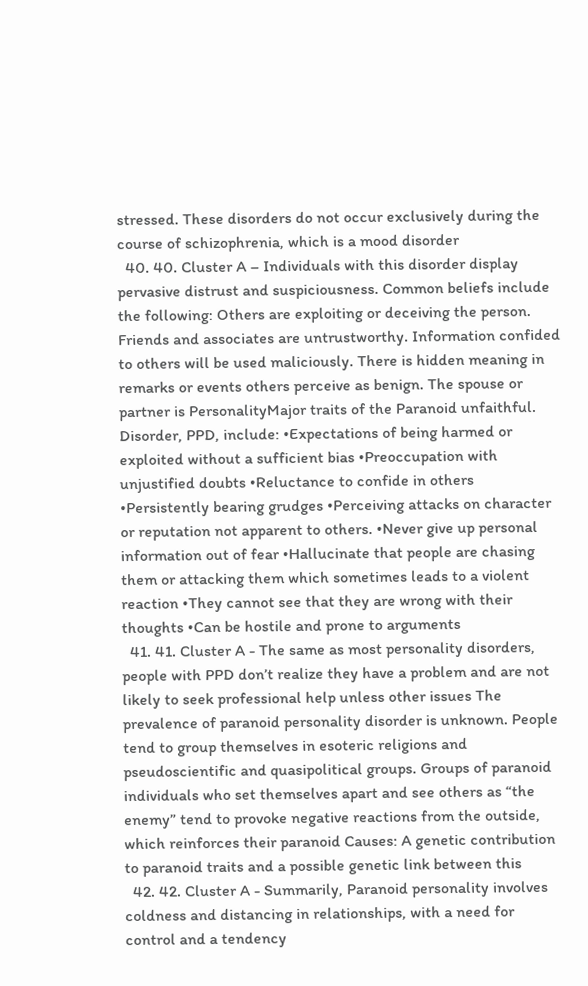stressed. These disorders do not occur exclusively during the course of schizophrenia, which is a mood disorder
  40. 40. Cluster A – Individuals with this disorder display pervasive distrust and suspiciousness. Common beliefs include the following: Others are exploiting or deceiving the person. Friends and associates are untrustworthy. Information confided to others will be used maliciously. There is hidden meaning in remarks or events others perceive as benign. The spouse or partner is PersonalityMajor traits of the Paranoid unfaithful. Disorder, PPD, include: •Expectations of being harmed or exploited without a sufficient bias •Preoccupation with unjustified doubts •Reluctance to confide in others •Persistently bearing grudges •Perceiving attacks on character or reputation not apparent to others. •Never give up personal information out of fear •Hallucinate that people are chasing them or attacking them which sometimes leads to a violent reaction •They cannot see that they are wrong with their thoughts •Can be hostile and prone to arguments
  41. 41. Cluster A - The same as most personality disorders, people with PPD don’t realize they have a problem and are not likely to seek professional help unless other issues The prevalence of paranoid personality disorder is unknown. People tend to group themselves in esoteric religions and pseudoscientific and quasipolitical groups. Groups of paranoid individuals who set themselves apart and see others as “the enemy” tend to provoke negative reactions from the outside, which reinforces their paranoid Causes: A genetic contribution to paranoid traits and a possible genetic link between this
  42. 42. Cluster A - Summarily, Paranoid personality involves coldness and distancing in relationships, with a need for control and a tendency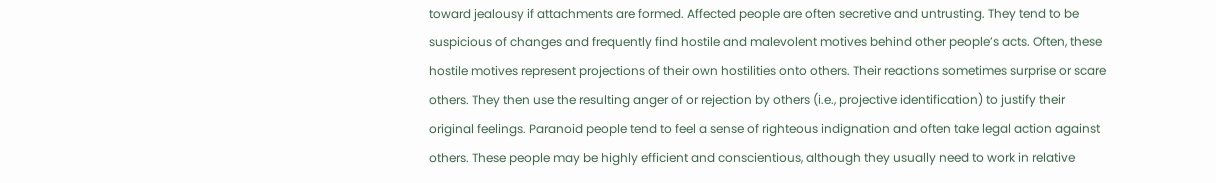toward jealousy if attachments are formed. Affected people are often secretive and untrusting. They tend to be suspicious of changes and frequently find hostile and malevolent motives behind other people’s acts. Often, these hostile motives represent projections of their own hostilities onto others. Their reactions sometimes surprise or scare others. They then use the resulting anger of or rejection by others (i.e., projective identification) to justify their original feelings. Paranoid people tend to feel a sense of righteous indignation and often take legal action against others. These people may be highly efficient and conscientious, although they usually need to work in relative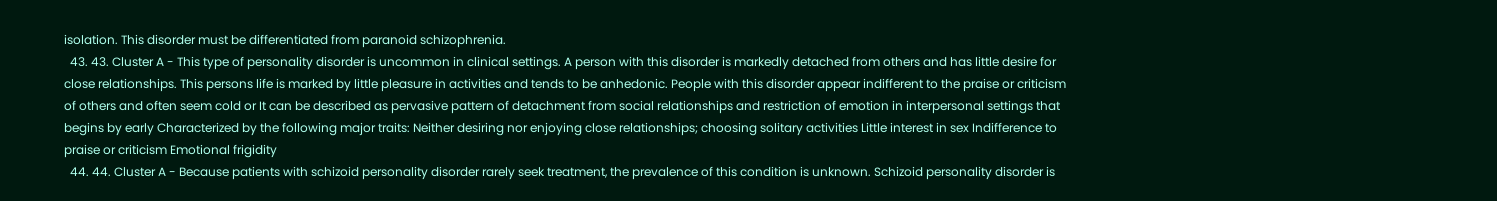isolation. This disorder must be differentiated from paranoid schizophrenia.
  43. 43. Cluster A - This type of personality disorder is uncommon in clinical settings. A person with this disorder is markedly detached from others and has little desire for close relationships. This persons life is marked by little pleasure in activities and tends to be anhedonic. People with this disorder appear indifferent to the praise or criticism of others and often seem cold or It can be described as pervasive pattern of detachment from social relationships and restriction of emotion in interpersonal settings that begins by early Characterized by the following major traits: Neither desiring nor enjoying close relationships; choosing solitary activities Little interest in sex Indifference to praise or criticism Emotional frigidity
  44. 44. Cluster A - Because patients with schizoid personality disorder rarely seek treatment, the prevalence of this condition is unknown. Schizoid personality disorder is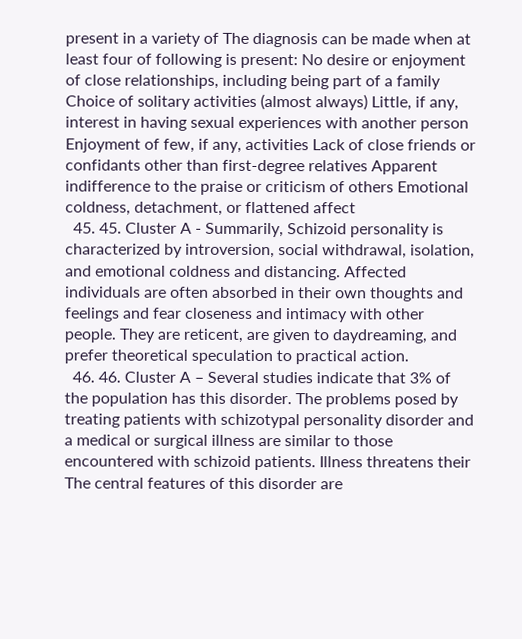present in a variety of The diagnosis can be made when at least four of following is present: No desire or enjoyment of close relationships, including being part of a family Choice of solitary activities (almost always) Little, if any, interest in having sexual experiences with another person Enjoyment of few, if any, activities Lack of close friends or confidants other than first-degree relatives Apparent indifference to the praise or criticism of others Emotional coldness, detachment, or flattened affect
  45. 45. Cluster A - Summarily, Schizoid personality is characterized by introversion, social withdrawal, isolation, and emotional coldness and distancing. Affected individuals are often absorbed in their own thoughts and feelings and fear closeness and intimacy with other people. They are reticent, are given to daydreaming, and prefer theoretical speculation to practical action.
  46. 46. Cluster A – Several studies indicate that 3% of the population has this disorder. The problems posed by treating patients with schizotypal personality disorder and a medical or surgical illness are similar to those encountered with schizoid patients. Illness threatens their The central features of this disorder are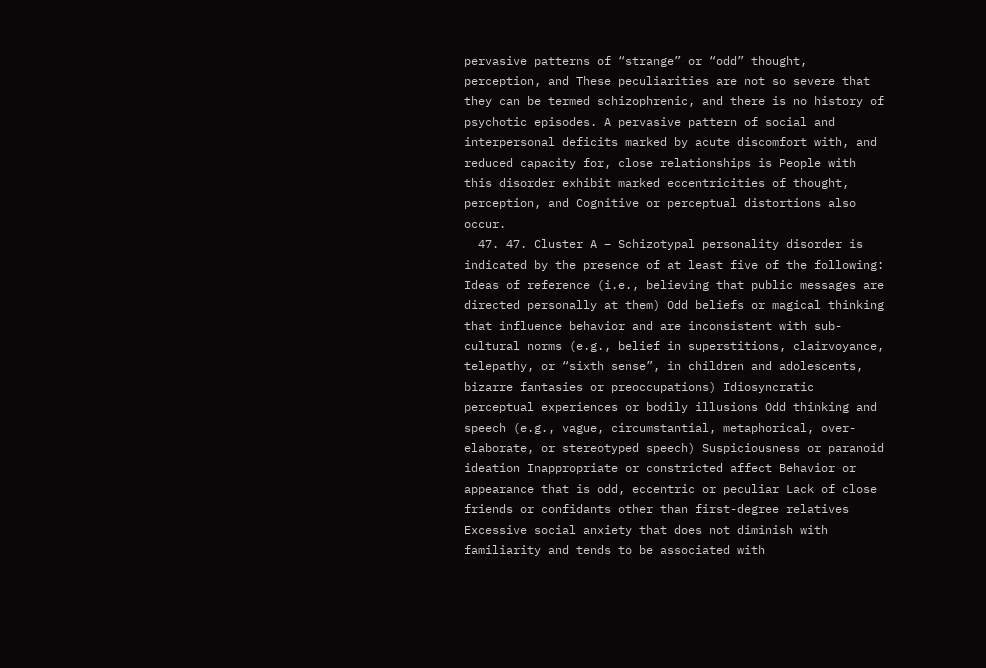pervasive patterns of “strange” or “odd” thought, perception, and These peculiarities are not so severe that they can be termed schizophrenic, and there is no history of psychotic episodes. A pervasive pattern of social and interpersonal deficits marked by acute discomfort with, and reduced capacity for, close relationships is People with this disorder exhibit marked eccentricities of thought, perception, and Cognitive or perceptual distortions also occur.
  47. 47. Cluster A – Schizotypal personality disorder is indicated by the presence of at least five of the following: Ideas of reference (i.e., believing that public messages are directed personally at them) Odd beliefs or magical thinking that influence behavior and are inconsistent with sub-cultural norms (e.g., belief in superstitions, clairvoyance, telepathy, or “sixth sense”, in children and adolescents, bizarre fantasies or preoccupations) Idiosyncratic perceptual experiences or bodily illusions Odd thinking and speech (e.g., vague, circumstantial, metaphorical, over-elaborate, or stereotyped speech) Suspiciousness or paranoid ideation Inappropriate or constricted affect Behavior or appearance that is odd, eccentric or peculiar Lack of close friends or confidants other than first-degree relatives Excessive social anxiety that does not diminish with familiarity and tends to be associated with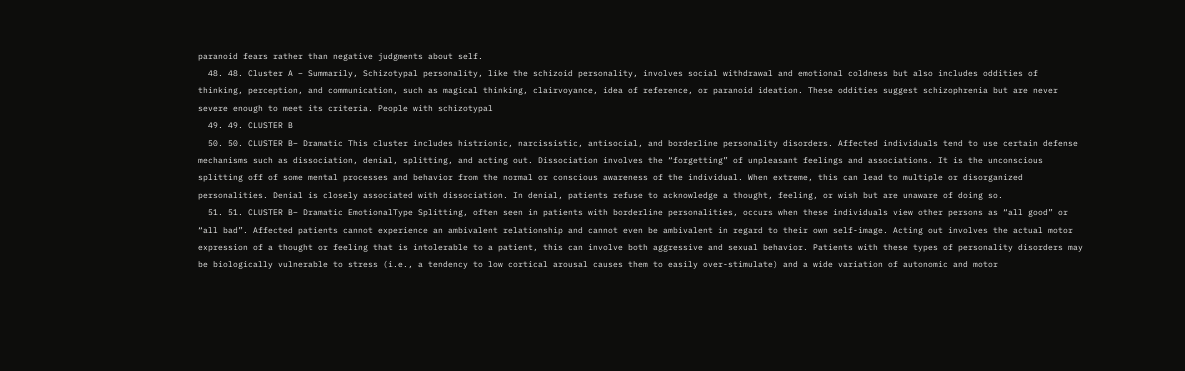paranoid fears rather than negative judgments about self.
  48. 48. Cluster A – Summarily, Schizotypal personality, like the schizoid personality, involves social withdrawal and emotional coldness but also includes oddities of thinking, perception, and communication, such as magical thinking, clairvoyance, idea of reference, or paranoid ideation. These oddities suggest schizophrenia but are never severe enough to meet its criteria. People with schizotypal
  49. 49. CLUSTER B
  50. 50. CLUSTER B– Dramatic This cluster includes histrionic, narcissistic, antisocial, and borderline personality disorders. Affected individuals tend to use certain defense mechanisms such as dissociation, denial, splitting, and acting out. Dissociation involves the “forgetting” of unpleasant feelings and associations. It is the unconscious splitting off of some mental processes and behavior from the normal or conscious awareness of the individual. When extreme, this can lead to multiple or disorganized personalities. Denial is closely associated with dissociation. In denial, patients refuse to acknowledge a thought, feeling, or wish but are unaware of doing so.
  51. 51. CLUSTER B– Dramatic EmotionalType Splitting, often seen in patients with borderline personalities, occurs when these individuals view other persons as “all good” or “all bad”. Affected patients cannot experience an ambivalent relationship and cannot even be ambivalent in regard to their own self-image. Acting out involves the actual motor expression of a thought or feeling that is intolerable to a patient, this can involve both aggressive and sexual behavior. Patients with these types of personality disorders may be biologically vulnerable to stress (i.e., a tendency to low cortical arousal causes them to easily over-stimulate) and a wide variation of autonomic and motor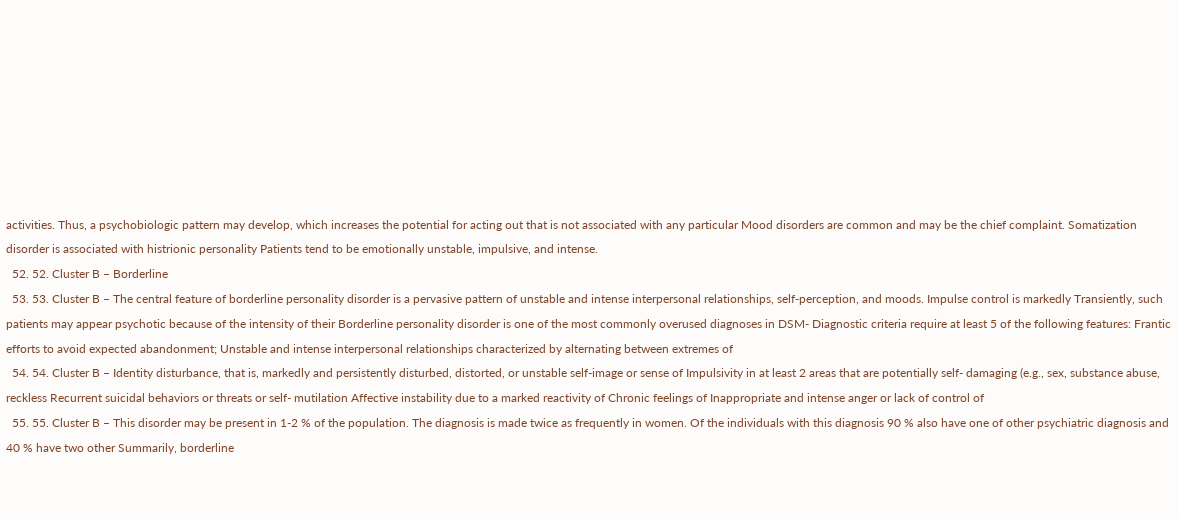activities. Thus, a psychobiologic pattern may develop, which increases the potential for acting out that is not associated with any particular Mood disorders are common and may be the chief complaint. Somatization disorder is associated with histrionic personality Patients tend to be emotionally unstable, impulsive, and intense.
  52. 52. Cluster B – Borderline
  53. 53. Cluster B – The central feature of borderline personality disorder is a pervasive pattern of unstable and intense interpersonal relationships, self-perception, and moods. Impulse control is markedly Transiently, such patients may appear psychotic because of the intensity of their Borderline personality disorder is one of the most commonly overused diagnoses in DSM- Diagnostic criteria require at least 5 of the following features: Frantic efforts to avoid expected abandonment; Unstable and intense interpersonal relationships characterized by alternating between extremes of
  54. 54. Cluster B – Identity disturbance, that is, markedly and persistently disturbed, distorted, or unstable self-image or sense of Impulsivity in at least 2 areas that are potentially self- damaging (e.g., sex, substance abuse, reckless Recurrent suicidal behaviors or threats or self- mutilation Affective instability due to a marked reactivity of Chronic feelings of Inappropriate and intense anger or lack of control of
  55. 55. Cluster B – This disorder may be present in 1-2 % of the population. The diagnosis is made twice as frequently in women. Of the individuals with this diagnosis 90 % also have one of other psychiatric diagnosis and 40 % have two other Summarily, borderline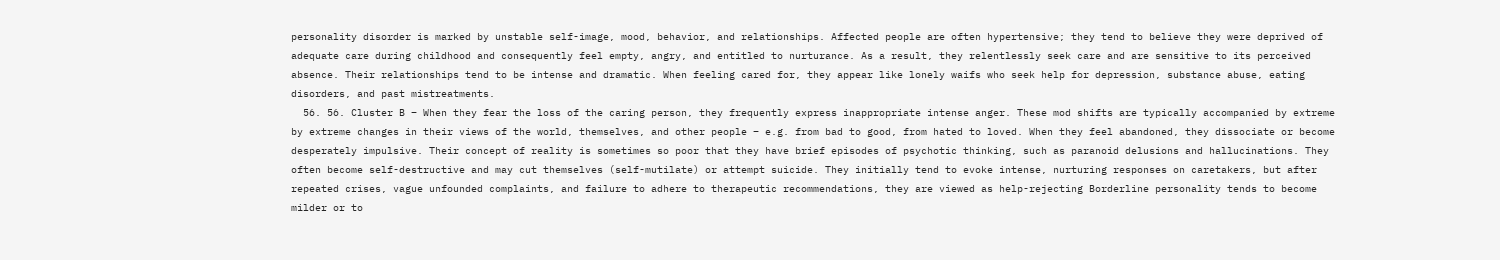personality disorder is marked by unstable self-image, mood, behavior, and relationships. Affected people are often hypertensive; they tend to believe they were deprived of adequate care during childhood and consequently feel empty, angry, and entitled to nurturance. As a result, they relentlessly seek care and are sensitive to its perceived absence. Their relationships tend to be intense and dramatic. When feeling cared for, they appear like lonely waifs who seek help for depression, substance abuse, eating disorders, and past mistreatments.
  56. 56. Cluster B – When they fear the loss of the caring person, they frequently express inappropriate intense anger. These mod shifts are typically accompanied by extreme by extreme changes in their views of the world, themselves, and other people – e.g. from bad to good, from hated to loved. When they feel abandoned, they dissociate or become desperately impulsive. Their concept of reality is sometimes so poor that they have brief episodes of psychotic thinking, such as paranoid delusions and hallucinations. They often become self-destructive and may cut themselves (self-mutilate) or attempt suicide. They initially tend to evoke intense, nurturing responses on caretakers, but after repeated crises, vague unfounded complaints, and failure to adhere to therapeutic recommendations, they are viewed as help-rejecting Borderline personality tends to become milder or to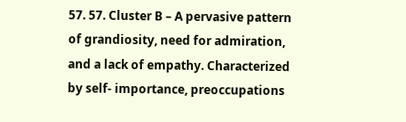57. 57. Cluster B – A pervasive pattern of grandiosity, need for admiration, and a lack of empathy. Characterized by self- importance, preoccupations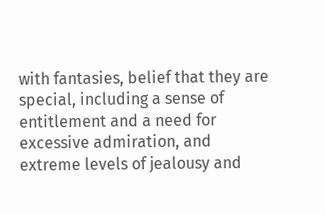with fantasies, belief that they are special, including a sense of entitlement and a need for excessive admiration, and extreme levels of jealousy and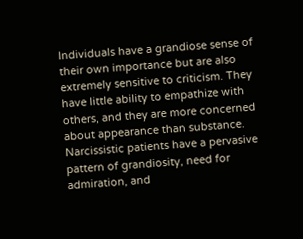Individuals have a grandiose sense of their own importance but are also extremely sensitive to criticism. They have little ability to empathize with others, and they are more concerned about appearance than substance. Narcissistic patients have a pervasive pattern of grandiosity, need for admiration, and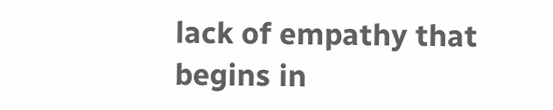lack of empathy that begins in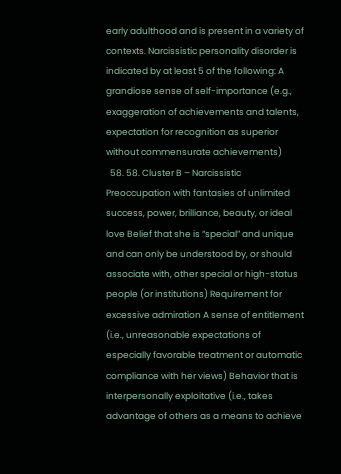early adulthood and is present in a variety of contexts. Narcissistic personality disorder is indicated by at least 5 of the following: A grandiose sense of self-importance (e.g., exaggeration of achievements and talents, expectation for recognition as superior without commensurate achievements)
  58. 58. Cluster B – Narcissistic Preoccupation with fantasies of unlimited success, power, brilliance, beauty, or ideal love Belief that she is “special” and unique and can only be understood by, or should associate with, other special or high-status people (or institutions) Requirement for excessive admiration A sense of entitlement (i.e., unreasonable expectations of especially favorable treatment or automatic compliance with her views) Behavior that is interpersonally exploitative (i.e., takes advantage of others as a means to achieve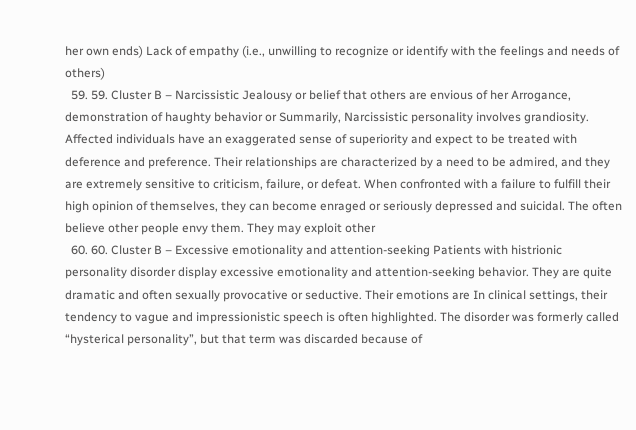her own ends) Lack of empathy (i.e., unwilling to recognize or identify with the feelings and needs of others)
  59. 59. Cluster B – Narcissistic Jealousy or belief that others are envious of her Arrogance, demonstration of haughty behavior or Summarily, Narcissistic personality involves grandiosity. Affected individuals have an exaggerated sense of superiority and expect to be treated with deference and preference. Their relationships are characterized by a need to be admired, and they are extremely sensitive to criticism, failure, or defeat. When confronted with a failure to fulfill their high opinion of themselves, they can become enraged or seriously depressed and suicidal. The often believe other people envy them. They may exploit other
  60. 60. Cluster B – Excessive emotionality and attention-seeking Patients with histrionic personality disorder display excessive emotionality and attention-seeking behavior. They are quite dramatic and often sexually provocative or seductive. Their emotions are In clinical settings, their tendency to vague and impressionistic speech is often highlighted. The disorder was formerly called “hysterical personality”, but that term was discarded because of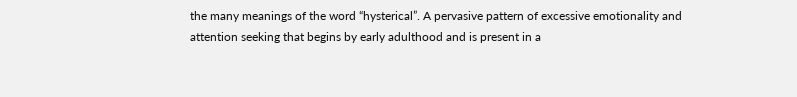the many meanings of the word “hysterical”. A pervasive pattern of excessive emotionality and attention seeking that begins by early adulthood and is present in a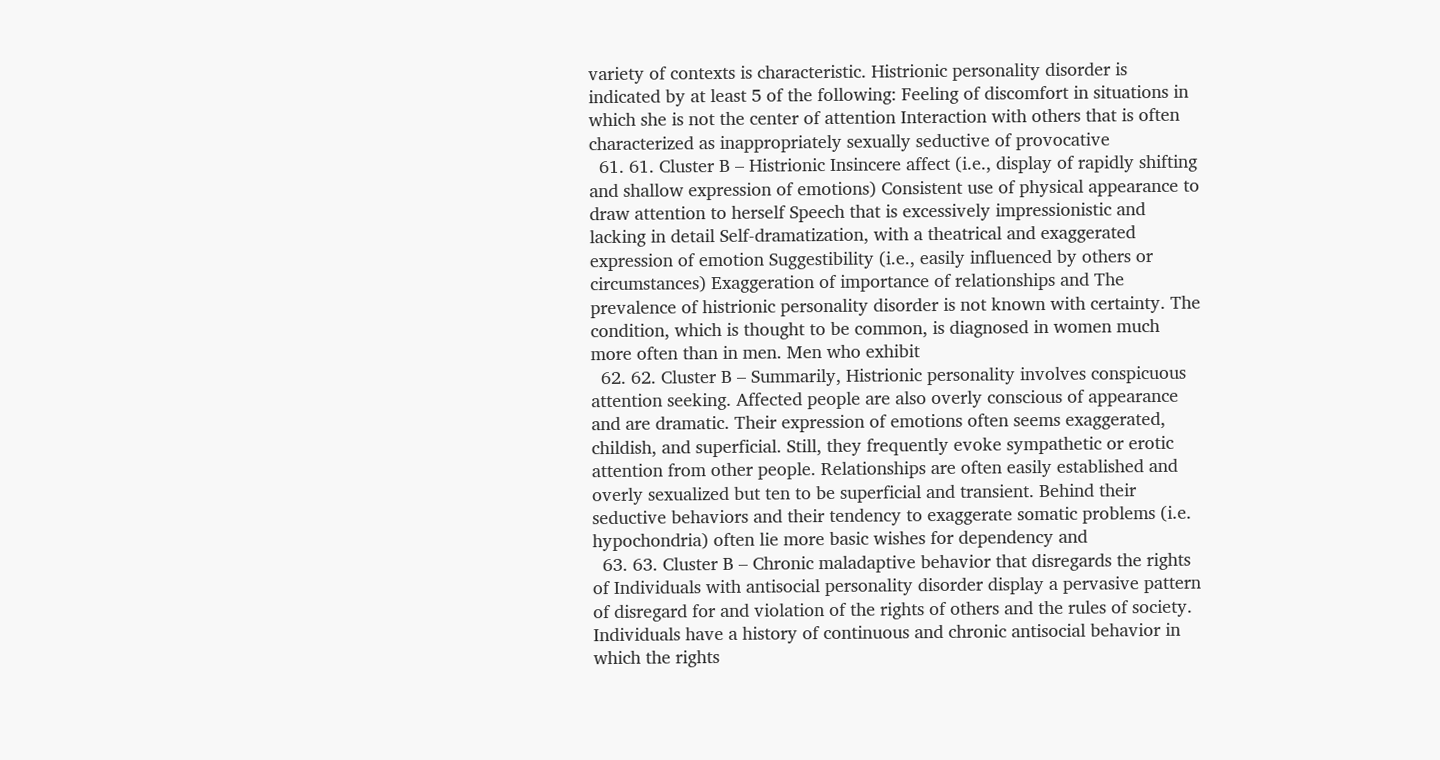variety of contexts is characteristic. Histrionic personality disorder is indicated by at least 5 of the following: Feeling of discomfort in situations in which she is not the center of attention Interaction with others that is often characterized as inappropriately sexually seductive of provocative
  61. 61. Cluster B – Histrionic Insincere affect (i.e., display of rapidly shifting and shallow expression of emotions) Consistent use of physical appearance to draw attention to herself Speech that is excessively impressionistic and lacking in detail Self-dramatization, with a theatrical and exaggerated expression of emotion Suggestibility (i.e., easily influenced by others or circumstances) Exaggeration of importance of relationships and The prevalence of histrionic personality disorder is not known with certainty. The condition, which is thought to be common, is diagnosed in women much more often than in men. Men who exhibit
  62. 62. Cluster B – Summarily, Histrionic personality involves conspicuous attention seeking. Affected people are also overly conscious of appearance and are dramatic. Their expression of emotions often seems exaggerated, childish, and superficial. Still, they frequently evoke sympathetic or erotic attention from other people. Relationships are often easily established and overly sexualized but ten to be superficial and transient. Behind their seductive behaviors and their tendency to exaggerate somatic problems (i.e. hypochondria) often lie more basic wishes for dependency and
  63. 63. Cluster B – Chronic maladaptive behavior that disregards the rights of Individuals with antisocial personality disorder display a pervasive pattern of disregard for and violation of the rights of others and the rules of society. Individuals have a history of continuous and chronic antisocial behavior in which the rights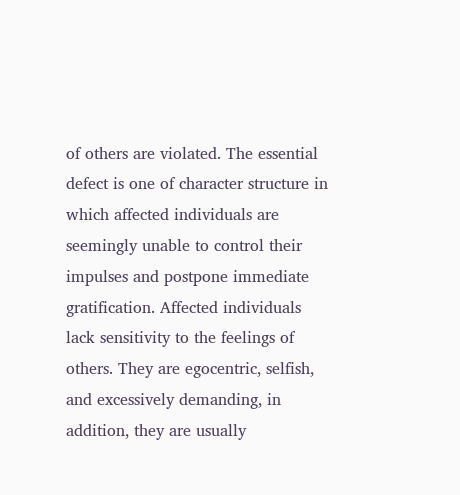of others are violated. The essential defect is one of character structure in which affected individuals are seemingly unable to control their impulses and postpone immediate gratification. Affected individuals lack sensitivity to the feelings of others. They are egocentric, selfish, and excessively demanding, in addition, they are usually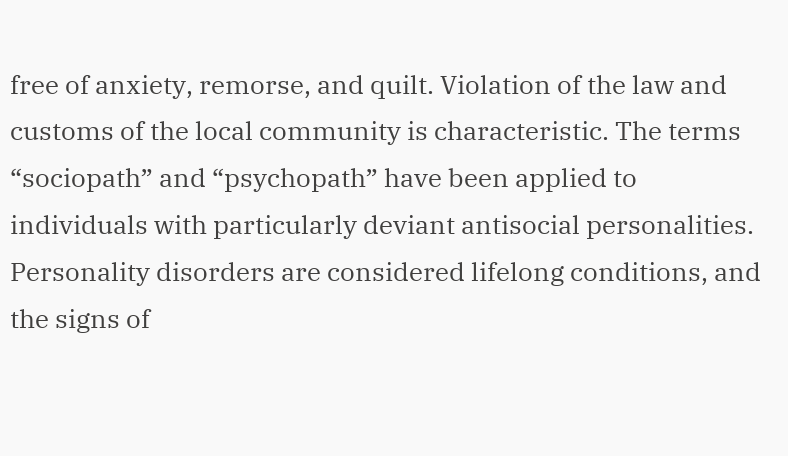free of anxiety, remorse, and quilt. Violation of the law and customs of the local community is characteristic. The terms “sociopath” and “psychopath” have been applied to individuals with particularly deviant antisocial personalities. Personality disorders are considered lifelong conditions, and the signs of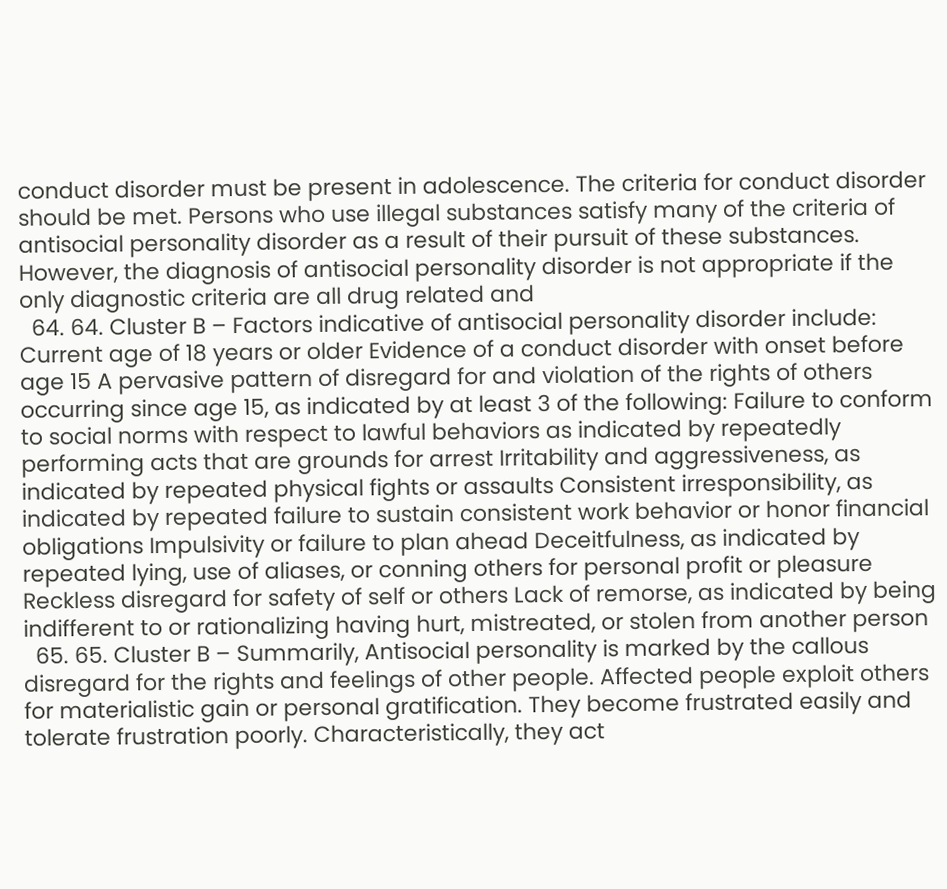conduct disorder must be present in adolescence. The criteria for conduct disorder should be met. Persons who use illegal substances satisfy many of the criteria of antisocial personality disorder as a result of their pursuit of these substances. However, the diagnosis of antisocial personality disorder is not appropriate if the only diagnostic criteria are all drug related and
  64. 64. Cluster B – Factors indicative of antisocial personality disorder include: Current age of 18 years or older Evidence of a conduct disorder with onset before age 15 A pervasive pattern of disregard for and violation of the rights of others occurring since age 15, as indicated by at least 3 of the following: Failure to conform to social norms with respect to lawful behaviors as indicated by repeatedly performing acts that are grounds for arrest Irritability and aggressiveness, as indicated by repeated physical fights or assaults Consistent irresponsibility, as indicated by repeated failure to sustain consistent work behavior or honor financial obligations Impulsivity or failure to plan ahead Deceitfulness, as indicated by repeated lying, use of aliases, or conning others for personal profit or pleasure Reckless disregard for safety of self or others Lack of remorse, as indicated by being indifferent to or rationalizing having hurt, mistreated, or stolen from another person
  65. 65. Cluster B – Summarily, Antisocial personality is marked by the callous disregard for the rights and feelings of other people. Affected people exploit others for materialistic gain or personal gratification. They become frustrated easily and tolerate frustration poorly. Characteristically, they act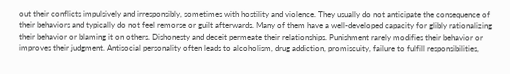out their conflicts impulsively and irresponsibly, sometimes with hostility and violence. They usually do not anticipate the consequence of their behaviors and typically do not feel remorse or guilt afterwards. Many of them have a well-developed capacity for glibly rationalizing their behavior or blaming it on others. Dishonesty and deceit permeate their relationships. Punishment rarely modifies their behavior or improves their judgment. Antisocial personality often leads to alcoholism, drug addiction, promiscuity, failure to fulfill responsibilities,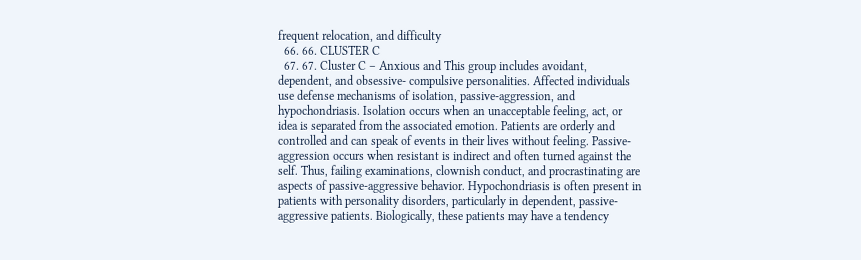frequent relocation, and difficulty
  66. 66. CLUSTER C
  67. 67. Cluster C – Anxious and This group includes avoidant, dependent, and obsessive- compulsive personalities. Affected individuals use defense mechanisms of isolation, passive-aggression, and hypochondriasis. Isolation occurs when an unacceptable feeling, act, or idea is separated from the associated emotion. Patients are orderly and controlled and can speak of events in their lives without feeling. Passive-aggression occurs when resistant is indirect and often turned against the self. Thus, failing examinations, clownish conduct, and procrastinating are aspects of passive-aggressive behavior. Hypochondriasis is often present in patients with personality disorders, particularly in dependent, passive-aggressive patients. Biologically, these patients may have a tendency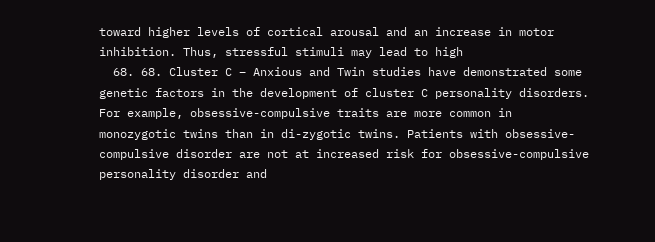toward higher levels of cortical arousal and an increase in motor inhibition. Thus, stressful stimuli may lead to high
  68. 68. Cluster C – Anxious and Twin studies have demonstrated some genetic factors in the development of cluster C personality disorders. For example, obsessive-compulsive traits are more common in monozygotic twins than in di-zygotic twins. Patients with obsessive-compulsive disorder are not at increased risk for obsessive-compulsive personality disorder and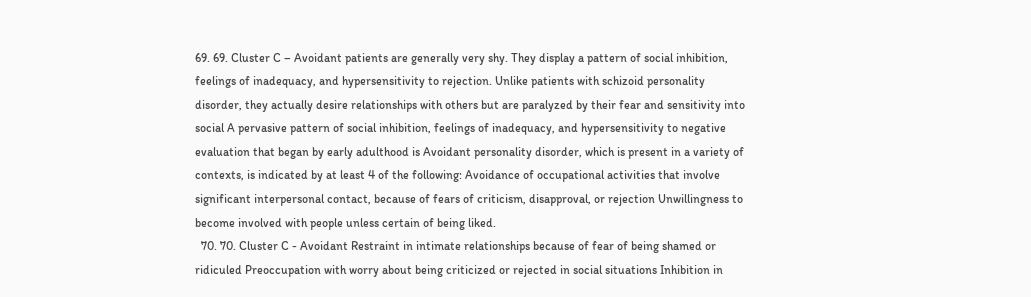69. 69. Cluster C – Avoidant patients are generally very shy. They display a pattern of social inhibition, feelings of inadequacy, and hypersensitivity to rejection. Unlike patients with schizoid personality disorder, they actually desire relationships with others but are paralyzed by their fear and sensitivity into social A pervasive pattern of social inhibition, feelings of inadequacy, and hypersensitivity to negative evaluation that began by early adulthood is Avoidant personality disorder, which is present in a variety of contexts, is indicated by at least 4 of the following: Avoidance of occupational activities that involve significant interpersonal contact, because of fears of criticism, disapproval, or rejection Unwillingness to become involved with people unless certain of being liked.
  70. 70. Cluster C - Avoidant Restraint in intimate relationships because of fear of being shamed or ridiculed Preoccupation with worry about being criticized or rejected in social situations Inhibition in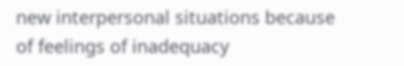new interpersonal situations because of feelings of inadequacy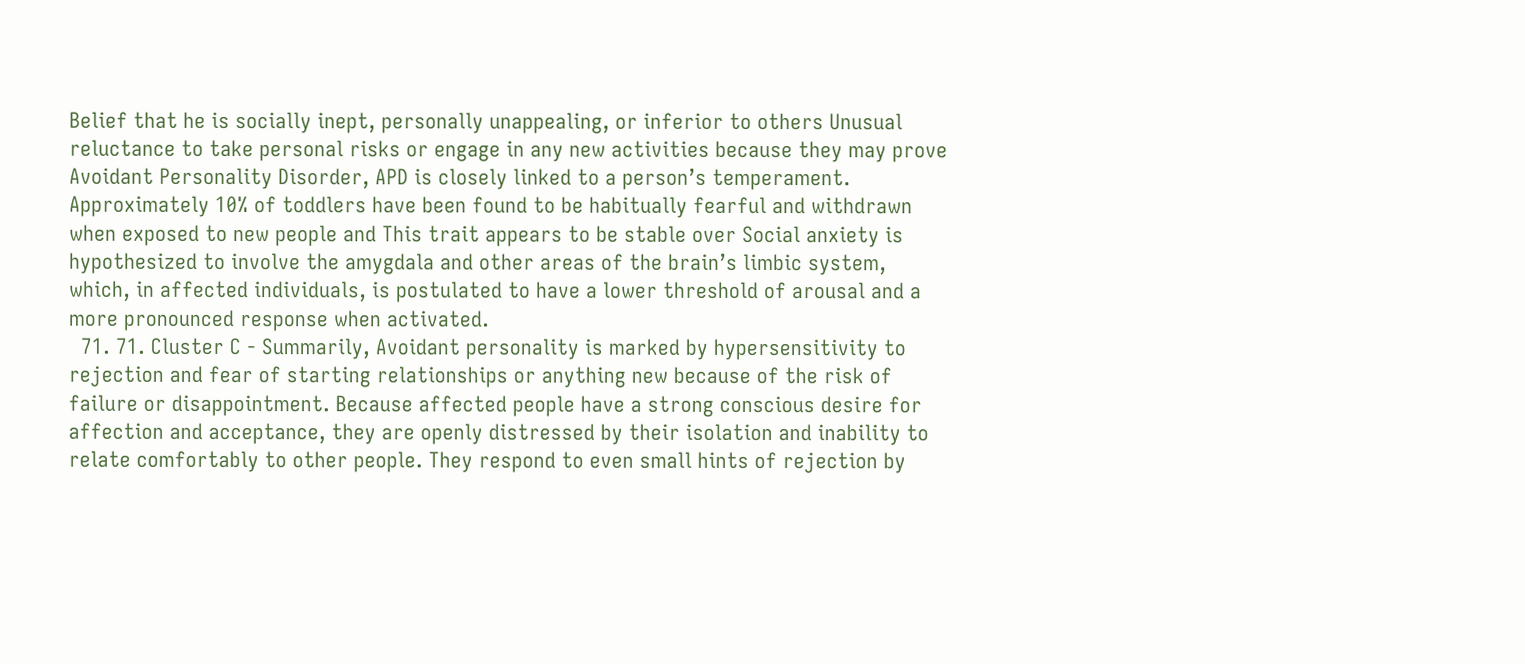Belief that he is socially inept, personally unappealing, or inferior to others Unusual reluctance to take personal risks or engage in any new activities because they may prove Avoidant Personality Disorder, APD is closely linked to a person’s temperament. Approximately 10% of toddlers have been found to be habitually fearful and withdrawn when exposed to new people and This trait appears to be stable over Social anxiety is hypothesized to involve the amygdala and other areas of the brain’s limbic system, which, in affected individuals, is postulated to have a lower threshold of arousal and a more pronounced response when activated.
  71. 71. Cluster C - Summarily, Avoidant personality is marked by hypersensitivity to rejection and fear of starting relationships or anything new because of the risk of failure or disappointment. Because affected people have a strong conscious desire for affection and acceptance, they are openly distressed by their isolation and inability to relate comfortably to other people. They respond to even small hints of rejection by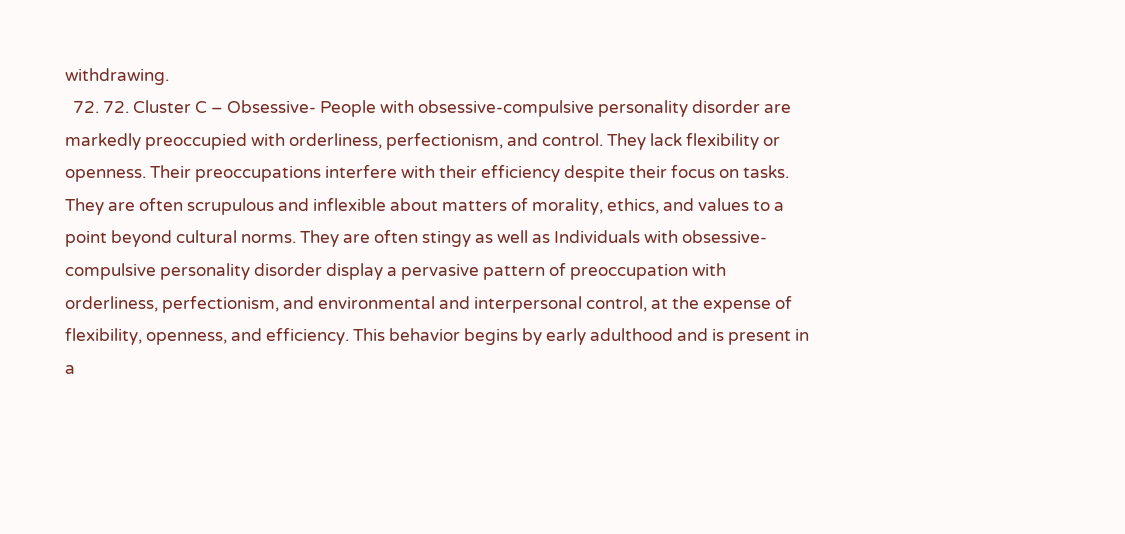withdrawing.
  72. 72. Cluster C – Obsessive- People with obsessive-compulsive personality disorder are markedly preoccupied with orderliness, perfectionism, and control. They lack flexibility or openness. Their preoccupations interfere with their efficiency despite their focus on tasks. They are often scrupulous and inflexible about matters of morality, ethics, and values to a point beyond cultural norms. They are often stingy as well as Individuals with obsessive-compulsive personality disorder display a pervasive pattern of preoccupation with orderliness, perfectionism, and environmental and interpersonal control, at the expense of flexibility, openness, and efficiency. This behavior begins by early adulthood and is present in a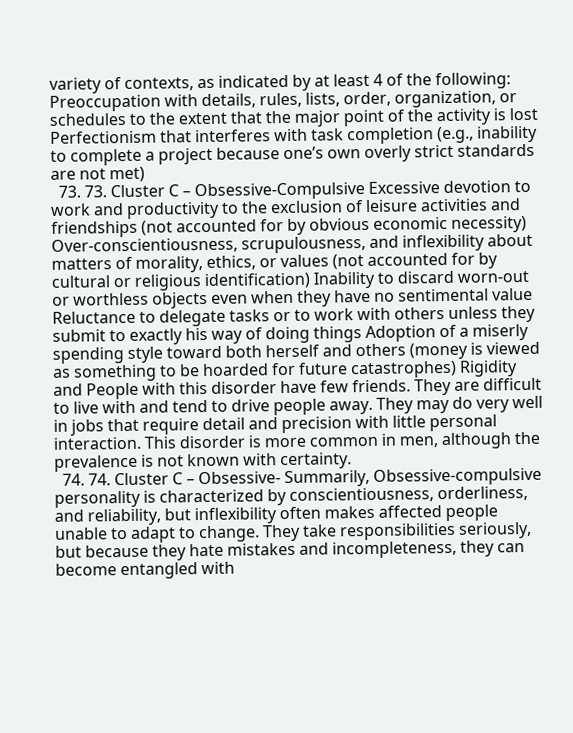variety of contexts, as indicated by at least 4 of the following: Preoccupation with details, rules, lists, order, organization, or schedules to the extent that the major point of the activity is lost Perfectionism that interferes with task completion (e.g., inability to complete a project because one’s own overly strict standards are not met)
  73. 73. Cluster C – Obsessive-Compulsive Excessive devotion to work and productivity to the exclusion of leisure activities and friendships (not accounted for by obvious economic necessity) Over-conscientiousness, scrupulousness, and inflexibility about matters of morality, ethics, or values (not accounted for by cultural or religious identification) Inability to discard worn-out or worthless objects even when they have no sentimental value Reluctance to delegate tasks or to work with others unless they submit to exactly his way of doing things Adoption of a miserly spending style toward both herself and others (money is viewed as something to be hoarded for future catastrophes) Rigidity and People with this disorder have few friends. They are difficult to live with and tend to drive people away. They may do very well in jobs that require detail and precision with little personal interaction. This disorder is more common in men, although the prevalence is not known with certainty.
  74. 74. Cluster C – Obsessive- Summarily, Obsessive-compulsive personality is characterized by conscientiousness, orderliness, and reliability, but inflexibility often makes affected people unable to adapt to change. They take responsibilities seriously, but because they hate mistakes and incompleteness, they can become entangled with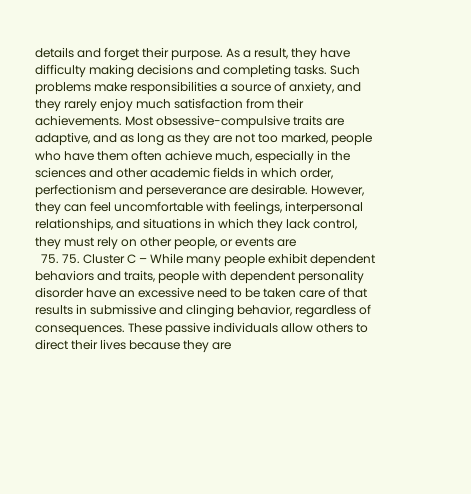details and forget their purpose. As a result, they have difficulty making decisions and completing tasks. Such problems make responsibilities a source of anxiety, and they rarely enjoy much satisfaction from their achievements. Most obsessive-compulsive traits are adaptive, and as long as they are not too marked, people who have them often achieve much, especially in the sciences and other academic fields in which order, perfectionism and perseverance are desirable. However, they can feel uncomfortable with feelings, interpersonal relationships, and situations in which they lack control, they must rely on other people, or events are
  75. 75. Cluster C – While many people exhibit dependent behaviors and traits, people with dependent personality disorder have an excessive need to be taken care of that results in submissive and clinging behavior, regardless of consequences. These passive individuals allow others to direct their lives because they are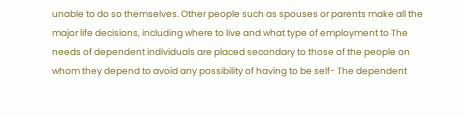unable to do so themselves. Other people such as spouses or parents make all the major life decisions, including where to live and what type of employment to The needs of dependent individuals are placed secondary to those of the people on whom they depend to avoid any possibility of having to be self- The dependent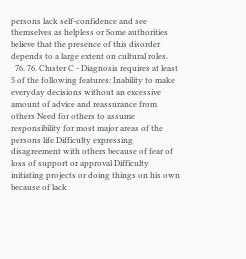persons lack self-confidence and see themselves as helpless or Some authorities believe that the presence of this disorder depends to a large extent on cultural roles.
  76. 76. Cluster C - Diagnosis requires at least 5 of the following features: Inability to make everyday decisions without an excessive amount of advice and reassurance from others Need for others to assume responsibility for most major areas of the persons life Difficulty expressing disagreement with others because of fear of loss of support or approval Difficulty initiating projects or doing things on his own because of lack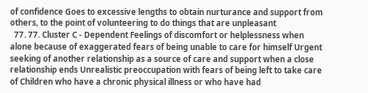of confidence Goes to excessive lengths to obtain nurturance and support from others, to the point of volunteering to do things that are unpleasant
  77. 77. Cluster C - Dependent Feelings of discomfort or helplessness when alone because of exaggerated fears of being unable to care for himself Urgent seeking of another relationship as a source of care and support when a close relationship ends Unrealistic preoccupation with fears of being left to take care of Children who have a chronic physical illness or who have had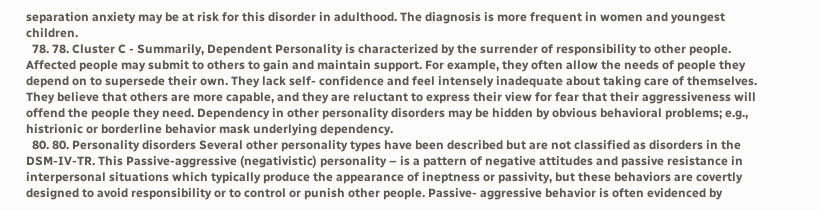separation anxiety may be at risk for this disorder in adulthood. The diagnosis is more frequent in women and youngest children.
  78. 78. Cluster C - Summarily, Dependent Personality is characterized by the surrender of responsibility to other people. Affected people may submit to others to gain and maintain support. For example, they often allow the needs of people they depend on to supersede their own. They lack self- confidence and feel intensely inadequate about taking care of themselves. They believe that others are more capable, and they are reluctant to express their view for fear that their aggressiveness will offend the people they need. Dependency in other personality disorders may be hidden by obvious behavioral problems; e.g., histrionic or borderline behavior mask underlying dependency.
  80. 80. Personality disorders Several other personality types have been described but are not classified as disorders in the DSM-IV-TR. This Passive-aggressive (negativistic) personality – is a pattern of negative attitudes and passive resistance in interpersonal situations which typically produce the appearance of ineptness or passivity, but these behaviors are covertly designed to avoid responsibility or to control or punish other people. Passive- aggressive behavior is often evidenced by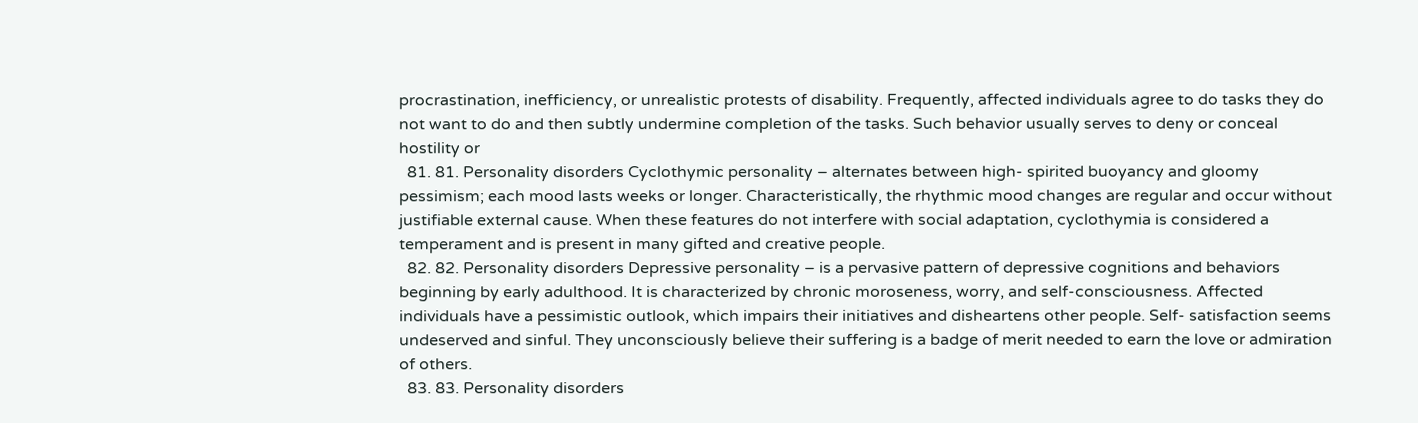procrastination, inefficiency, or unrealistic protests of disability. Frequently, affected individuals agree to do tasks they do not want to do and then subtly undermine completion of the tasks. Such behavior usually serves to deny or conceal hostility or
  81. 81. Personality disorders Cyclothymic personality – alternates between high- spirited buoyancy and gloomy pessimism; each mood lasts weeks or longer. Characteristically, the rhythmic mood changes are regular and occur without justifiable external cause. When these features do not interfere with social adaptation, cyclothymia is considered a temperament and is present in many gifted and creative people.
  82. 82. Personality disorders Depressive personality – is a pervasive pattern of depressive cognitions and behaviors beginning by early adulthood. It is characterized by chronic moroseness, worry, and self-consciousness. Affected individuals have a pessimistic outlook, which impairs their initiatives and disheartens other people. Self- satisfaction seems undeserved and sinful. They unconsciously believe their suffering is a badge of merit needed to earn the love or admiration of others.
  83. 83. Personality disorders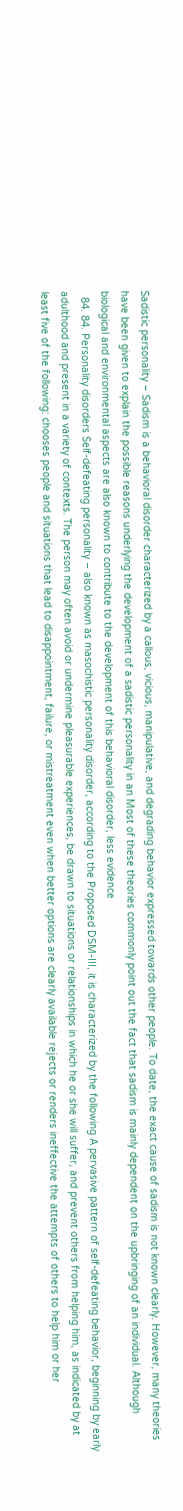Sadistic personality – Sadism is a behavioral disorder characterized by a callous, vicious, manipulative, and degrading behavior expressed towards other people. To date, the exact cause of sadism is not known clearly. However, many theories have been given to explain the possible reasons underlying the development of a sadistic personality in an Most of these theories commonly point out the fact that sadism is mainly dependent on the upbringing of an individual. Although biological and environmental aspects are also known to contribute to the development of this behavioral disorder, less evidence
  84. 84. Personality disorders Self-defeating personality – also known as masochistic personality disorder, according to the Proposed DSM-III, it is characterized by the following A pervasive pattern of self-defeating behavior, beginning by early adulthood and present in a variety of contexts. The person may often avoid or undermine pleasurable experiences, be drawn to situations or relationships in which he or she will suffer, and prevent others from helping him, as indicated by at least five of the following: chooses people and situations that lead to disappointment, failure, or mistreatment even when better options are clearly available rejects or renders ineffective the attempts of others to help him or her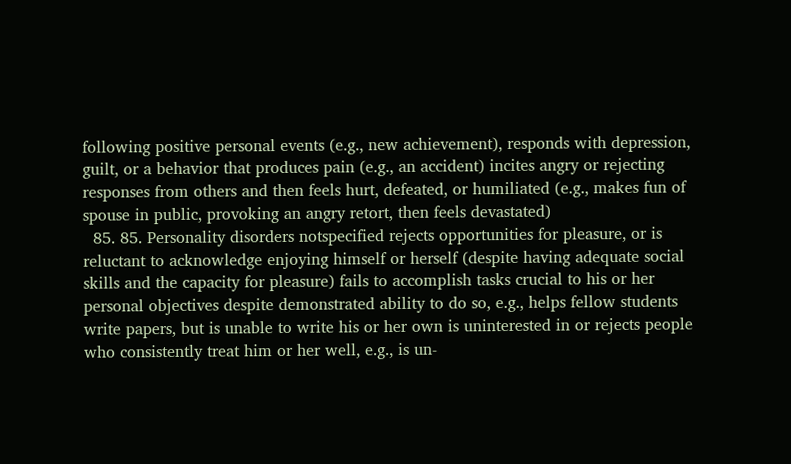following positive personal events (e.g., new achievement), responds with depression, guilt, or a behavior that produces pain (e.g., an accident) incites angry or rejecting responses from others and then feels hurt, defeated, or humiliated (e.g., makes fun of spouse in public, provoking an angry retort, then feels devastated)
  85. 85. Personality disorders notspecified rejects opportunities for pleasure, or is reluctant to acknowledge enjoying himself or herself (despite having adequate social skills and the capacity for pleasure) fails to accomplish tasks crucial to his or her personal objectives despite demonstrated ability to do so, e.g., helps fellow students write papers, but is unable to write his or her own is uninterested in or rejects people who consistently treat him or her well, e.g., is un-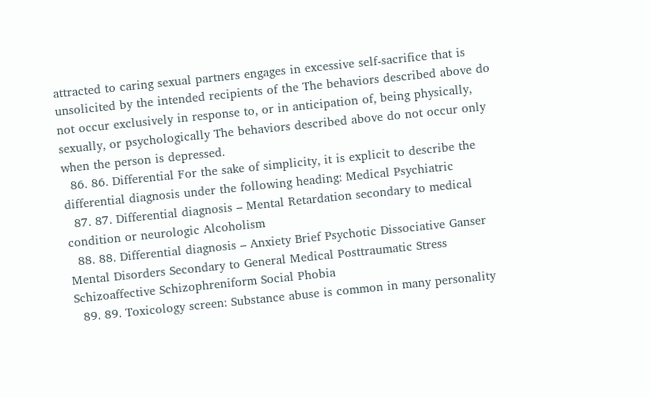attracted to caring sexual partners engages in excessive self-sacrifice that is unsolicited by the intended recipients of the The behaviors described above do not occur exclusively in response to, or in anticipation of, being physically, sexually, or psychologically The behaviors described above do not occur only when the person is depressed.
  86. 86. Differential For the sake of simplicity, it is explicit to describe the differential diagnosis under the following heading: Medical Psychiatric
  87. 87. Differential diagnosis – Mental Retardation secondary to medical condition or neurologic Alcoholism
  88. 88. Differential diagnosis – Anxiety Brief Psychotic Dissociative Ganser Mental Disorders Secondary to General Medical Posttraumatic Stress Schizoaffective Schizophreniform Social Phobia
  89. 89. Toxicology screen: Substance abuse is common in many personality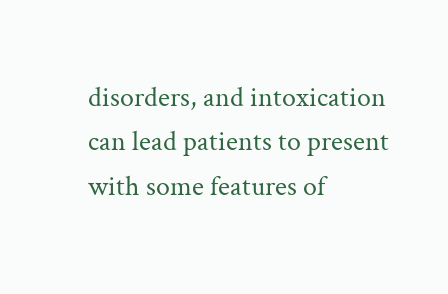disorders, and intoxication can lead patients to present with some features of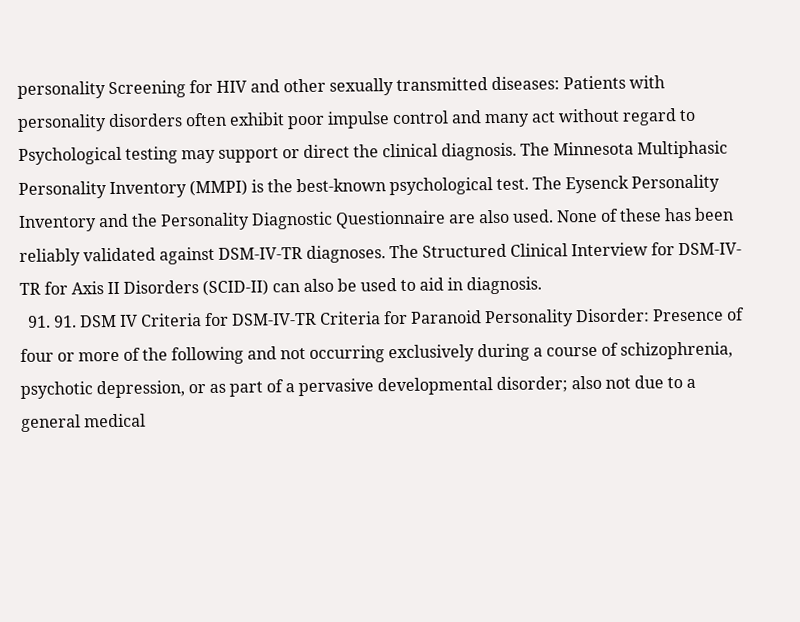personality Screening for HIV and other sexually transmitted diseases: Patients with personality disorders often exhibit poor impulse control and many act without regard to Psychological testing may support or direct the clinical diagnosis. The Minnesota Multiphasic Personality Inventory (MMPI) is the best-known psychological test. The Eysenck Personality Inventory and the Personality Diagnostic Questionnaire are also used. None of these has been reliably validated against DSM-IV-TR diagnoses. The Structured Clinical Interview for DSM-IV-TR for Axis II Disorders (SCID-II) can also be used to aid in diagnosis.
  91. 91. DSM IV Criteria for DSM-IV-TR Criteria for Paranoid Personality Disorder: Presence of four or more of the following and not occurring exclusively during a course of schizophrenia, psychotic depression, or as part of a pervasive developmental disorder; also not due to a general medical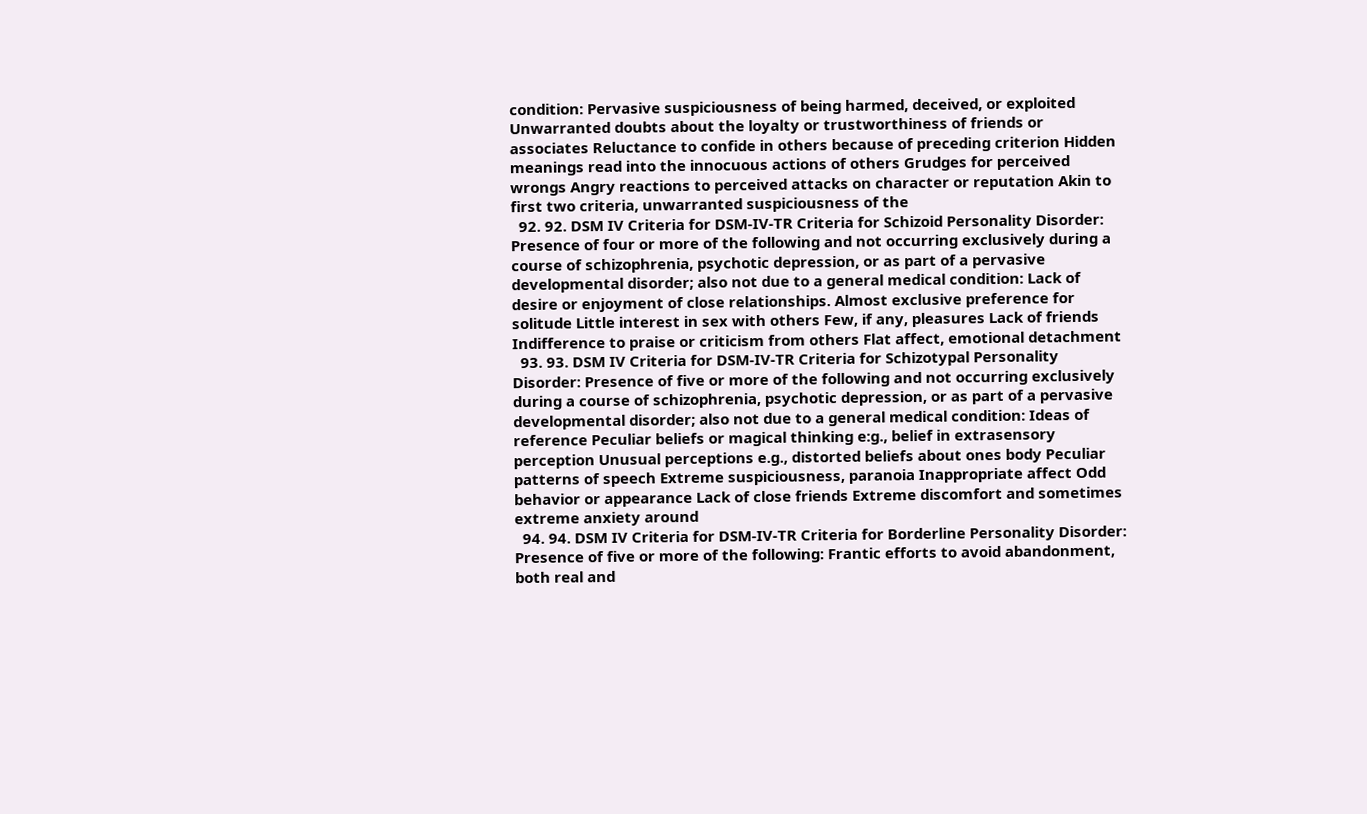condition: Pervasive suspiciousness of being harmed, deceived, or exploited Unwarranted doubts about the loyalty or trustworthiness of friends or associates Reluctance to confide in others because of preceding criterion Hidden meanings read into the innocuous actions of others Grudges for perceived wrongs Angry reactions to perceived attacks on character or reputation Akin to first two criteria, unwarranted suspiciousness of the
  92. 92. DSM IV Criteria for DSM-IV-TR Criteria for Schizoid Personality Disorder: Presence of four or more of the following and not occurring exclusively during a course of schizophrenia, psychotic depression, or as part of a pervasive developmental disorder; also not due to a general medical condition: Lack of desire or enjoyment of close relationships. Almost exclusive preference for solitude Little interest in sex with others Few, if any, pleasures Lack of friends Indifference to praise or criticism from others Flat affect, emotional detachment
  93. 93. DSM IV Criteria for DSM-IV-TR Criteria for Schizotypal Personality Disorder: Presence of five or more of the following and not occurring exclusively during a course of schizophrenia, psychotic depression, or as part of a pervasive developmental disorder; also not due to a general medical condition: Ideas of reference Peculiar beliefs or magical thinking e:g., belief in extrasensory perception Unusual perceptions e.g., distorted beliefs about ones body Peculiar patterns of speech Extreme suspiciousness, paranoia Inappropriate affect Odd behavior or appearance Lack of close friends Extreme discomfort and sometimes extreme anxiety around
  94. 94. DSM IV Criteria for DSM-IV-TR Criteria for Borderline Personality Disorder: Presence of five or more of the following: Frantic efforts to avoid abandonment, both real and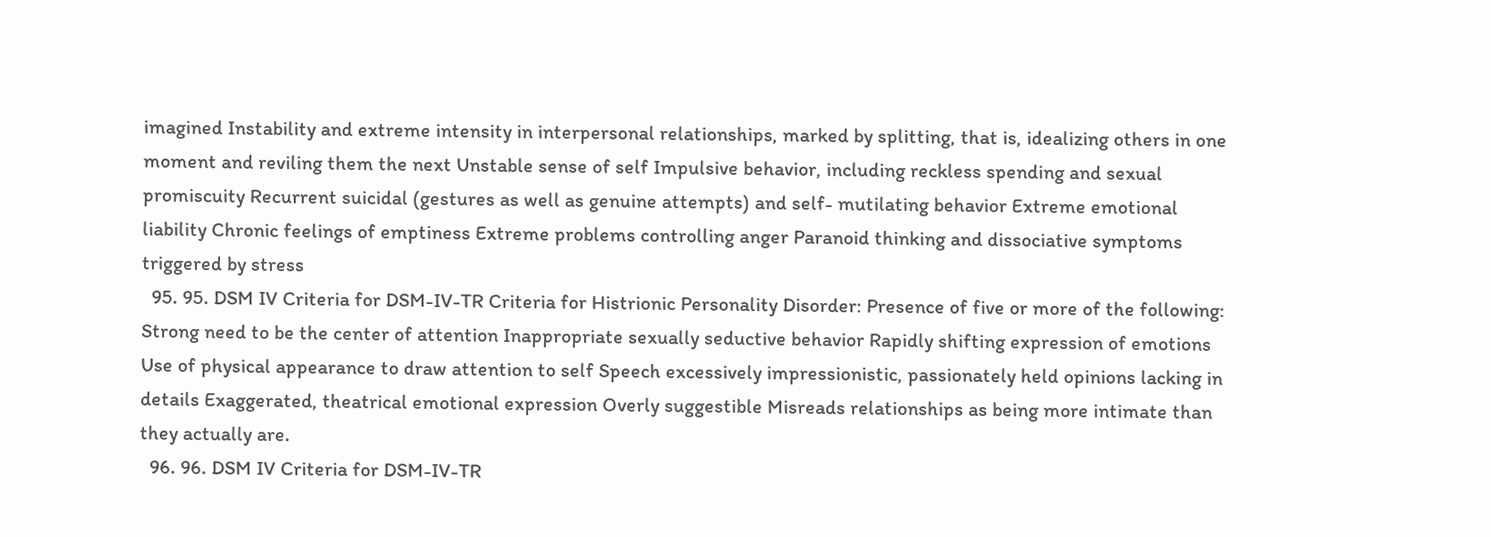imagined Instability and extreme intensity in interpersonal relationships, marked by splitting, that is, idealizing others in one moment and reviling them the next Unstable sense of self Impulsive behavior, including reckless spending and sexual promiscuity Recurrent suicidal (gestures as well as genuine attempts) and self- mutilating behavior Extreme emotional liability Chronic feelings of emptiness Extreme problems controlling anger Paranoid thinking and dissociative symptoms triggered by stress
  95. 95. DSM IV Criteria for DSM-IV-TR Criteria for Histrionic Personality Disorder: Presence of five or more of the following: Strong need to be the center of attention Inappropriate sexually seductive behavior Rapidly shifting expression of emotions Use of physical appearance to draw attention to self Speech excessively impressionistic, passionately held opinions lacking in details Exaggerated, theatrical emotional expression Overly suggestible Misreads relationships as being more intimate than they actually are.
  96. 96. DSM IV Criteria for DSM-IV-TR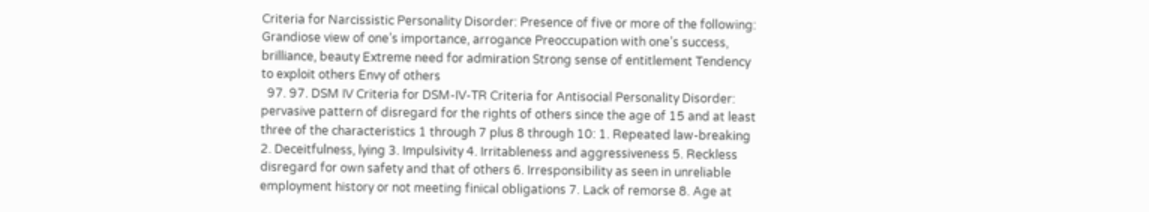Criteria for Narcissistic Personality Disorder: Presence of five or more of the following: Grandiose view of one’s importance, arrogance Preoccupation with one’s success, brilliance, beauty Extreme need for admiration Strong sense of entitlement Tendency to exploit others Envy of others
  97. 97. DSM IV Criteria for DSM-IV-TR Criteria for Antisocial Personality Disorder: pervasive pattern of disregard for the rights of others since the age of 15 and at least three of the characteristics 1 through 7 plus 8 through 10: 1. Repeated law-breaking 2. Deceitfulness, lying 3. Impulsivity 4. Irritableness and aggressiveness 5. Reckless disregard for own safety and that of others 6. Irresponsibility as seen in unreliable employment history or not meeting finical obligations 7. Lack of remorse 8. Age at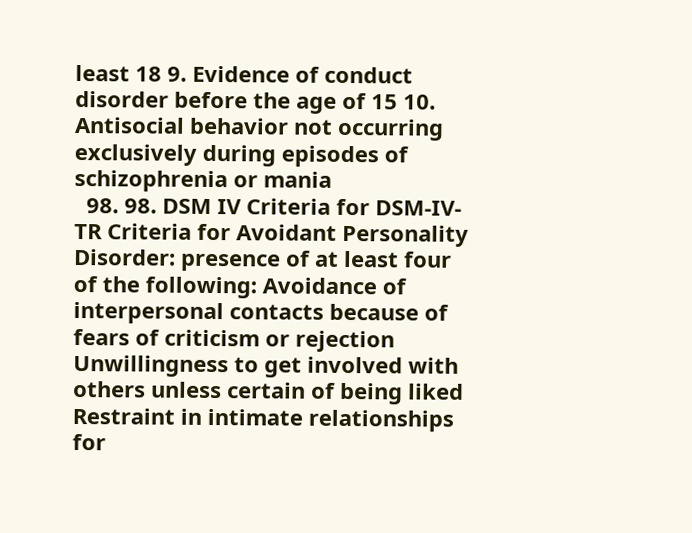least 18 9. Evidence of conduct disorder before the age of 15 10. Antisocial behavior not occurring exclusively during episodes of schizophrenia or mania
  98. 98. DSM IV Criteria for DSM-IV-TR Criteria for Avoidant Personality Disorder: presence of at least four of the following: Avoidance of interpersonal contacts because of fears of criticism or rejection Unwillingness to get involved with others unless certain of being liked Restraint in intimate relationships for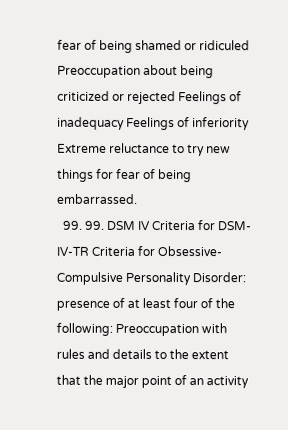fear of being shamed or ridiculed Preoccupation about being criticized or rejected Feelings of inadequacy Feelings of inferiority Extreme reluctance to try new things for fear of being embarrassed.
  99. 99. DSM IV Criteria for DSM-IV-TR Criteria for Obsessive-Compulsive Personality Disorder: presence of at least four of the following: Preoccupation with rules and details to the extent that the major point of an activity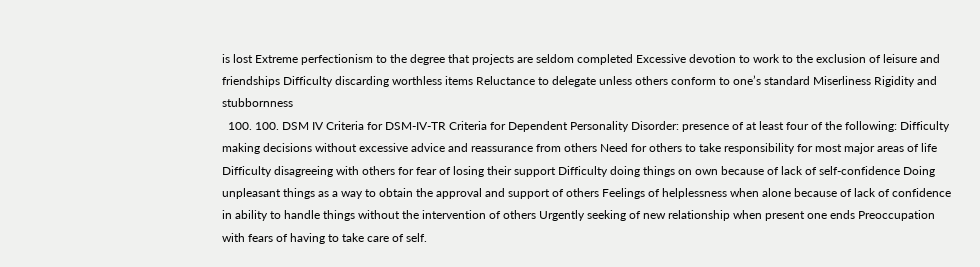is lost Extreme perfectionism to the degree that projects are seldom completed Excessive devotion to work to the exclusion of leisure and friendships Difficulty discarding worthless items Reluctance to delegate unless others conform to one’s standard Miserliness Rigidity and stubbornness
  100. 100. DSM IV Criteria for DSM-IV-TR Criteria for Dependent Personality Disorder: presence of at least four of the following: Difficulty making decisions without excessive advice and reassurance from others Need for others to take responsibility for most major areas of life Difficulty disagreeing with others for fear of losing their support Difficulty doing things on own because of lack of self-confidence Doing unpleasant things as a way to obtain the approval and support of others Feelings of helplessness when alone because of lack of confidence in ability to handle things without the intervention of others Urgently seeking of new relationship when present one ends Preoccupation with fears of having to take care of self.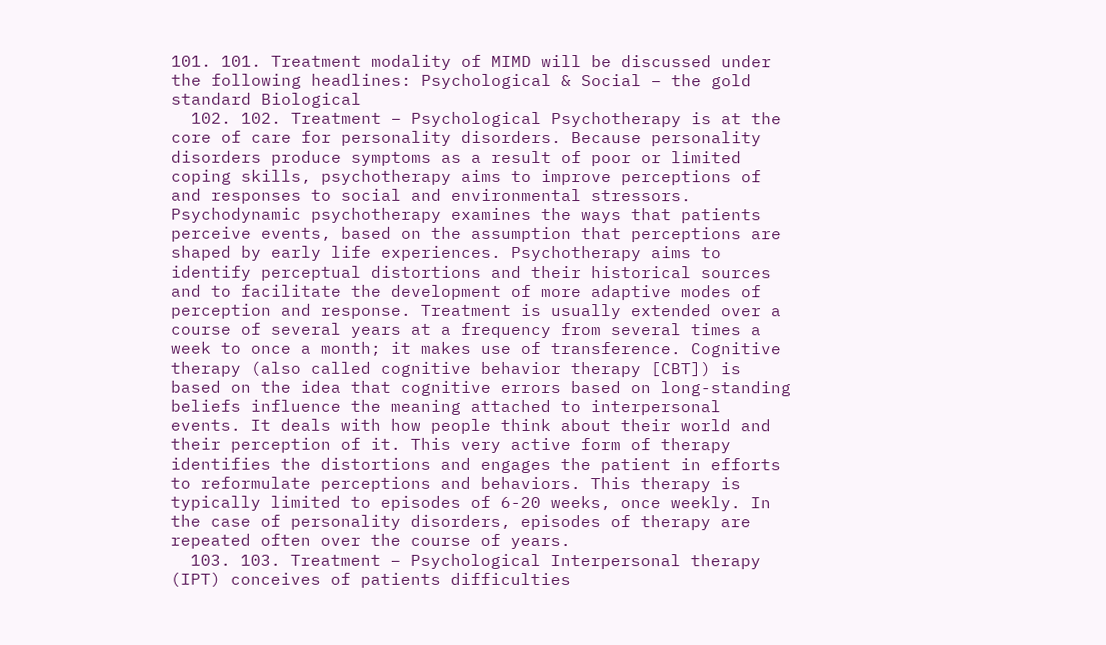101. 101. Treatment modality of MIMD will be discussed under the following headlines: Psychological & Social – the gold standard Biological
  102. 102. Treatment – Psychological Psychotherapy is at the core of care for personality disorders. Because personality disorders produce symptoms as a result of poor or limited coping skills, psychotherapy aims to improve perceptions of and responses to social and environmental stressors. Psychodynamic psychotherapy examines the ways that patients perceive events, based on the assumption that perceptions are shaped by early life experiences. Psychotherapy aims to identify perceptual distortions and their historical sources and to facilitate the development of more adaptive modes of perception and response. Treatment is usually extended over a course of several years at a frequency from several times a week to once a month; it makes use of transference. Cognitive therapy (also called cognitive behavior therapy [CBT]) is based on the idea that cognitive errors based on long-standing beliefs influence the meaning attached to interpersonal events. It deals with how people think about their world and their perception of it. This very active form of therapy identifies the distortions and engages the patient in efforts to reformulate perceptions and behaviors. This therapy is typically limited to episodes of 6-20 weeks, once weekly. In the case of personality disorders, episodes of therapy are repeated often over the course of years.
  103. 103. Treatment – Psychological Interpersonal therapy (IPT) conceives of patients difficulties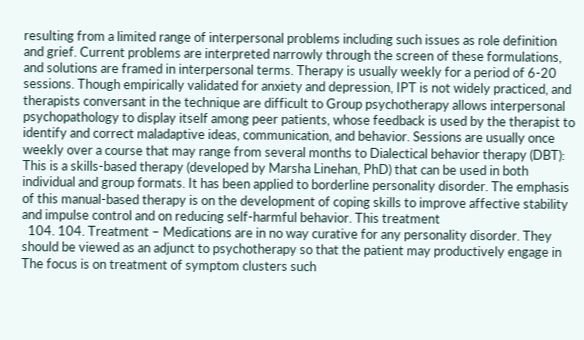resulting from a limited range of interpersonal problems including such issues as role definition and grief. Current problems are interpreted narrowly through the screen of these formulations, and solutions are framed in interpersonal terms. Therapy is usually weekly for a period of 6-20 sessions. Though empirically validated for anxiety and depression, IPT is not widely practiced, and therapists conversant in the technique are difficult to Group psychotherapy allows interpersonal psychopathology to display itself among peer patients, whose feedback is used by the therapist to identify and correct maladaptive ideas, communication, and behavior. Sessions are usually once weekly over a course that may range from several months to Dialectical behavior therapy (DBT): This is a skills-based therapy (developed by Marsha Linehan, PhD) that can be used in both individual and group formats. It has been applied to borderline personality disorder. The emphasis of this manual-based therapy is on the development of coping skills to improve affective stability and impulse control and on reducing self-harmful behavior. This treatment
  104. 104. Treatment – Medications are in no way curative for any personality disorder. They should be viewed as an adjunct to psychotherapy so that the patient may productively engage in The focus is on treatment of symptom clusters such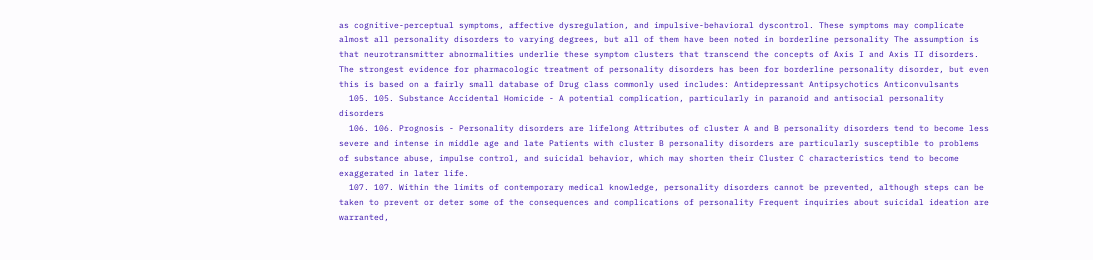as cognitive-perceptual symptoms, affective dysregulation, and impulsive-behavioral dyscontrol. These symptoms may complicate almost all personality disorders to varying degrees, but all of them have been noted in borderline personality The assumption is that neurotransmitter abnormalities underlie these symptom clusters that transcend the concepts of Axis I and Axis II disorders. The strongest evidence for pharmacologic treatment of personality disorders has been for borderline personality disorder, but even this is based on a fairly small database of Drug class commonly used includes: Antidepressant Antipsychotics Anticonvulsants
  105. 105. Substance Accidental Homicide - A potential complication, particularly in paranoid and antisocial personality disorders
  106. 106. Prognosis - Personality disorders are lifelong Attributes of cluster A and B personality disorders tend to become less severe and intense in middle age and late Patients with cluster B personality disorders are particularly susceptible to problems of substance abuse, impulse control, and suicidal behavior, which may shorten their Cluster C characteristics tend to become exaggerated in later life.
  107. 107. Within the limits of contemporary medical knowledge, personality disorders cannot be prevented, although steps can be taken to prevent or deter some of the consequences and complications of personality Frequent inquiries about suicidal ideation are warranted,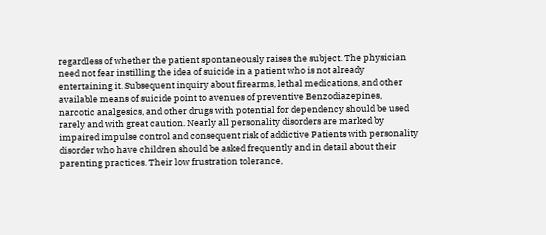regardless of whether the patient spontaneously raises the subject. The physician need not fear instilling the idea of suicide in a patient who is not already entertaining it. Subsequent inquiry about firearms, lethal medications, and other available means of suicide point to avenues of preventive Benzodiazepines, narcotic analgesics, and other drugs with potential for dependency should be used rarely and with great caution. Nearly all personality disorders are marked by impaired impulse control and consequent risk of addictive Patients with personality disorder who have children should be asked frequently and in detail about their parenting practices. Their low frustration tolerance,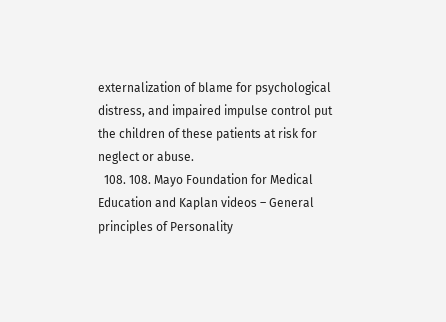externalization of blame for psychological distress, and impaired impulse control put the children of these patients at risk for neglect or abuse.
  108. 108. Mayo Foundation for Medical Education and Kaplan videos – General principles of Personality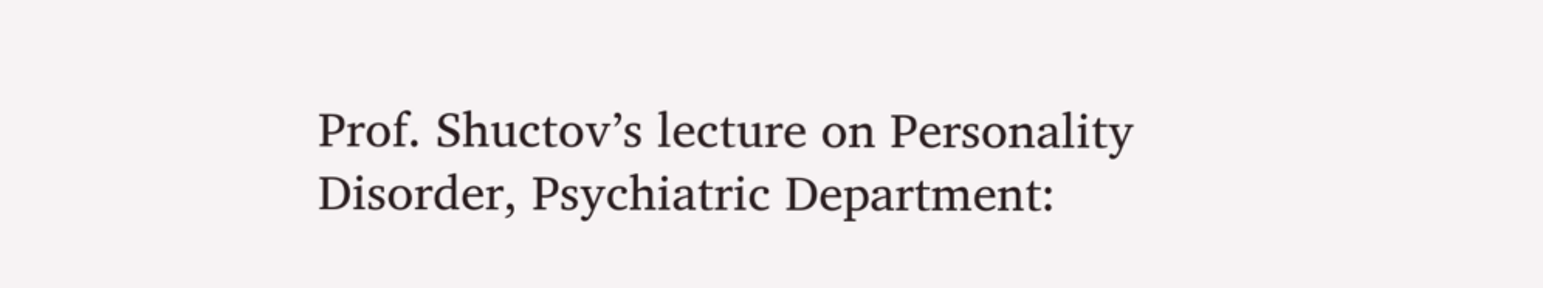Prof. Shuctov’s lecture on Personality Disorder, Psychiatric Department: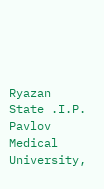Ryazan State .I.P. Pavlov Medical University,